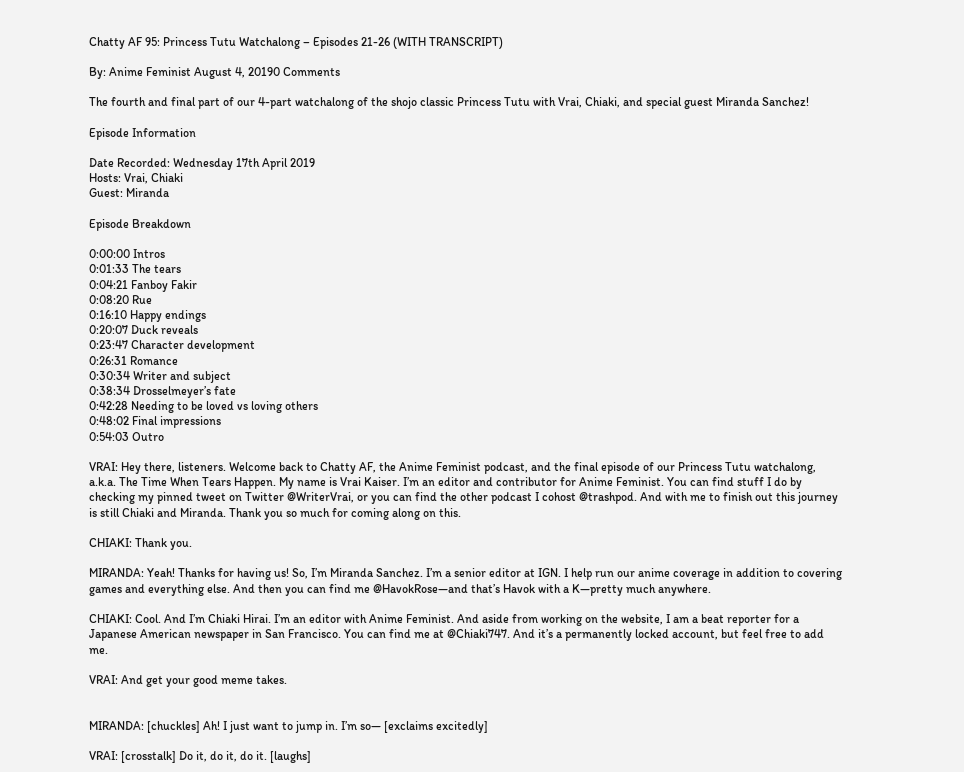Chatty AF 95: Princess Tutu Watchalong – Episodes 21-26 (WITH TRANSCRIPT)

By: Anime Feminist August 4, 20190 Comments

The fourth and final part of our 4-part watchalong of the shojo classic Princess Tutu with Vrai, Chiaki, and special guest Miranda Sanchez!

Episode Information

Date Recorded: Wednesday 17th April 2019
Hosts: Vrai, Chiaki
Guest: Miranda

Episode Breakdown

0:00:00 Intros
0:01:33 The tears
0:04:21 Fanboy Fakir
0:08:20 Rue
0:16:10 Happy endings
0:20:07 Duck reveals
0:23:47 Character development
0:26:31 Romance
0:30:34 Writer and subject
0:38:34 Drosselmeyer’s fate
0:42:28 Needing to be loved vs loving others
0:48:02 Final impressions
0:54:03 Outro

VRAI: Hey there, listeners. Welcome back to Chatty AF, the Anime Feminist podcast, and the final episode of our Princess Tutu watchalong, a.k.a. The Time When Tears Happen. My name is Vrai Kaiser. I’m an editor and contributor for Anime Feminist. You can find stuff I do by checking my pinned tweet on Twitter @WriterVrai, or you can find the other podcast I cohost @trashpod. And with me to finish out this journey is still Chiaki and Miranda. Thank you so much for coming along on this.

CHIAKI: Thank you.

MIRANDA: Yeah! Thanks for having us! So, I’m Miranda Sanchez. I’m a senior editor at IGN. I help run our anime coverage in addition to covering games and everything else. And then you can find me @HavokRose—and that’s Havok with a K—pretty much anywhere.

CHIAKI: Cool. And I’m Chiaki Hirai. I’m an editor with Anime Feminist. And aside from working on the website, I am a beat reporter for a Japanese American newspaper in San Francisco. You can find me at @Chiaki747. And it’s a permanently locked account, but feel free to add me.

VRAI: And get your good meme takes.


MIRANDA: [chuckles] Ah! I just want to jump in. I’m so— [exclaims excitedly]

VRAI: [crosstalk] Do it, do it, do it. [laughs]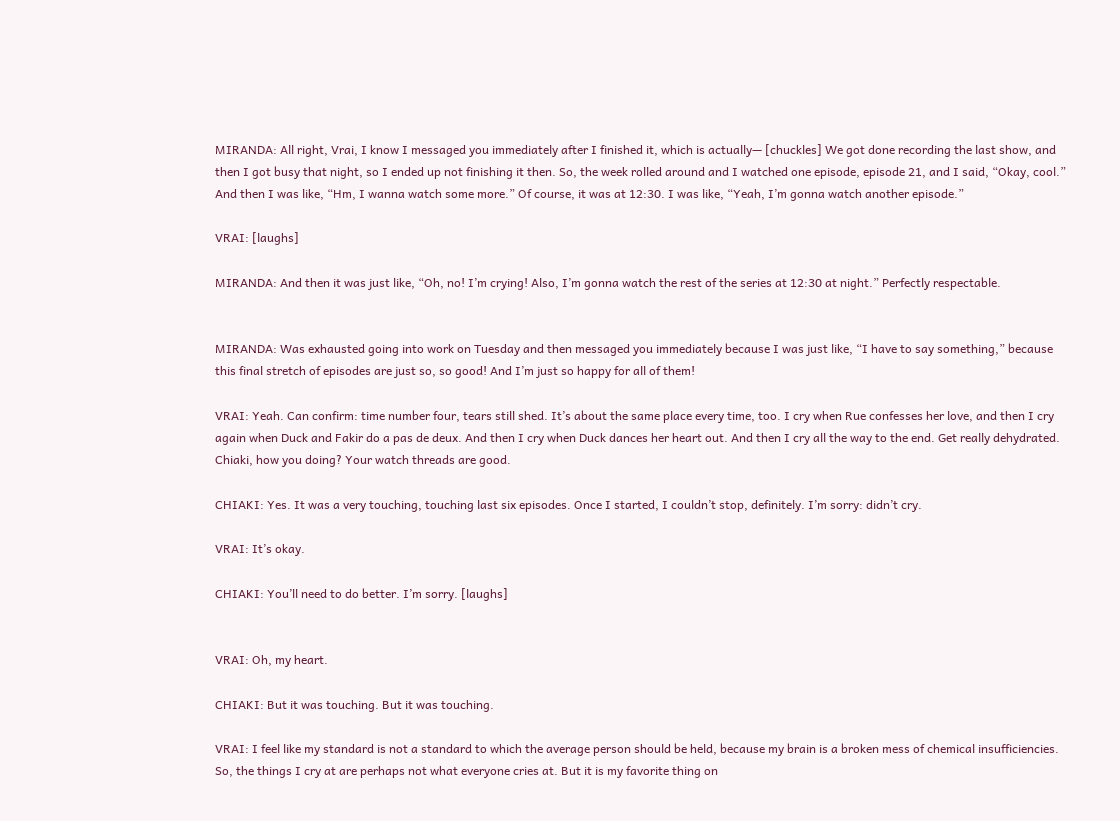MIRANDA: All right, Vrai, I know I messaged you immediately after I finished it, which is actually— [chuckles] We got done recording the last show, and then I got busy that night, so I ended up not finishing it then. So, the week rolled around and I watched one episode, episode 21, and I said, “Okay, cool.” And then I was like, “Hm, I wanna watch some more.” Of course, it was at 12:30. I was like, “Yeah, I’m gonna watch another episode.”

VRAI: [laughs]

MIRANDA: And then it was just like, “Oh, no! I’m crying! Also, I’m gonna watch the rest of the series at 12:30 at night.” Perfectly respectable.


MIRANDA: Was exhausted going into work on Tuesday and then messaged you immediately because I was just like, “I have to say something,” because this final stretch of episodes are just so, so good! And I’m just so happy for all of them!

VRAI: Yeah. Can confirm: time number four, tears still shed. It’s about the same place every time, too. I cry when Rue confesses her love, and then I cry again when Duck and Fakir do a pas de deux. And then I cry when Duck dances her heart out. And then I cry all the way to the end. Get really dehydrated. Chiaki, how you doing? Your watch threads are good.

CHIAKI: Yes. It was a very touching, touching last six episodes. Once I started, I couldn’t stop, definitely. I’m sorry: didn’t cry.

VRAI: It’s okay.

CHIAKI: You’ll need to do better. I’m sorry. [laughs]


VRAI: Oh, my heart.

CHIAKI: But it was touching. But it was touching.

VRAI: I feel like my standard is not a standard to which the average person should be held, because my brain is a broken mess of chemical insufficiencies. So, the things I cry at are perhaps not what everyone cries at. But it is my favorite thing on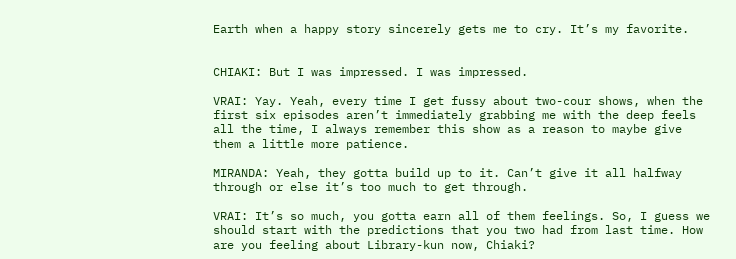Earth when a happy story sincerely gets me to cry. It’s my favorite.


CHIAKI: But I was impressed. I was impressed.

VRAI: Yay. Yeah, every time I get fussy about two-cour shows, when the first six episodes aren’t immediately grabbing me with the deep feels all the time, I always remember this show as a reason to maybe give them a little more patience.

MIRANDA: Yeah, they gotta build up to it. Can’t give it all halfway through or else it’s too much to get through.

VRAI: It’s so much, you gotta earn all of them feelings. So, I guess we should start with the predictions that you two had from last time. How are you feeling about Library-kun now, Chiaki?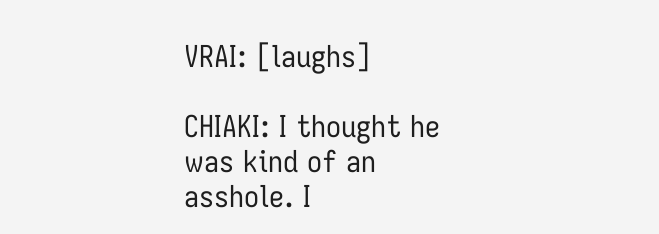VRAI: [laughs]

CHIAKI: I thought he was kind of an asshole. I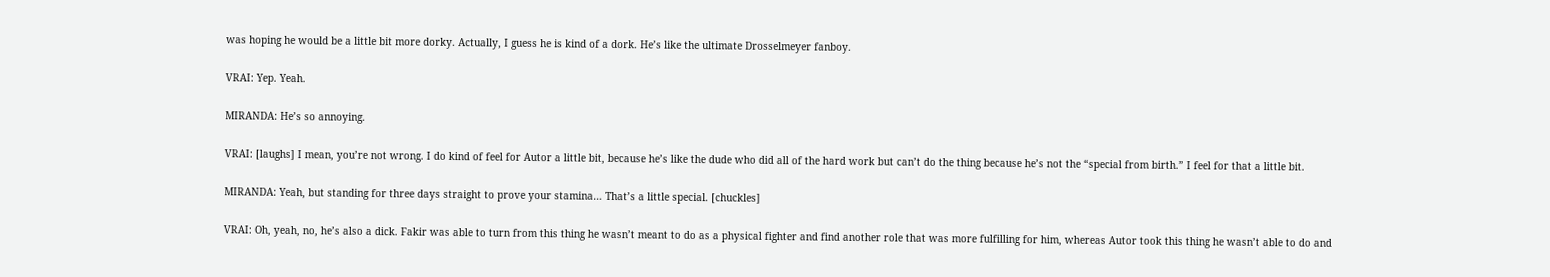was hoping he would be a little bit more dorky. Actually, I guess he is kind of a dork. He’s like the ultimate Drosselmeyer fanboy.

VRAI: Yep. Yeah.

MIRANDA: He’s so annoying.

VRAI: [laughs] I mean, you’re not wrong. I do kind of feel for Autor a little bit, because he’s like the dude who did all of the hard work but can’t do the thing because he’s not the “special from birth.” I feel for that a little bit.

MIRANDA: Yeah, but standing for three days straight to prove your stamina… That’s a little special. [chuckles]

VRAI: Oh, yeah, no, he’s also a dick. Fakir was able to turn from this thing he wasn’t meant to do as a physical fighter and find another role that was more fulfilling for him, whereas Autor took this thing he wasn’t able to do and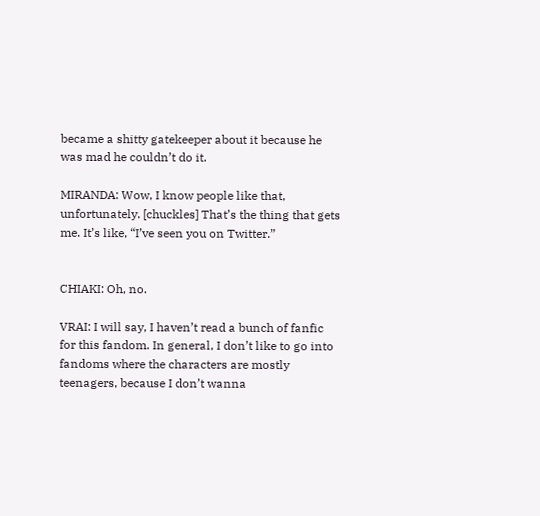became a shitty gatekeeper about it because he was mad he couldn’t do it.

MIRANDA: Wow, I know people like that, unfortunately. [chuckles] That’s the thing that gets me. It’s like, “I’ve seen you on Twitter.”


CHIAKI: Oh, no.

VRAI: I will say, I haven’t read a bunch of fanfic for this fandom. In general, I don’t like to go into fandoms where the characters are mostly teenagers, because I don’t wanna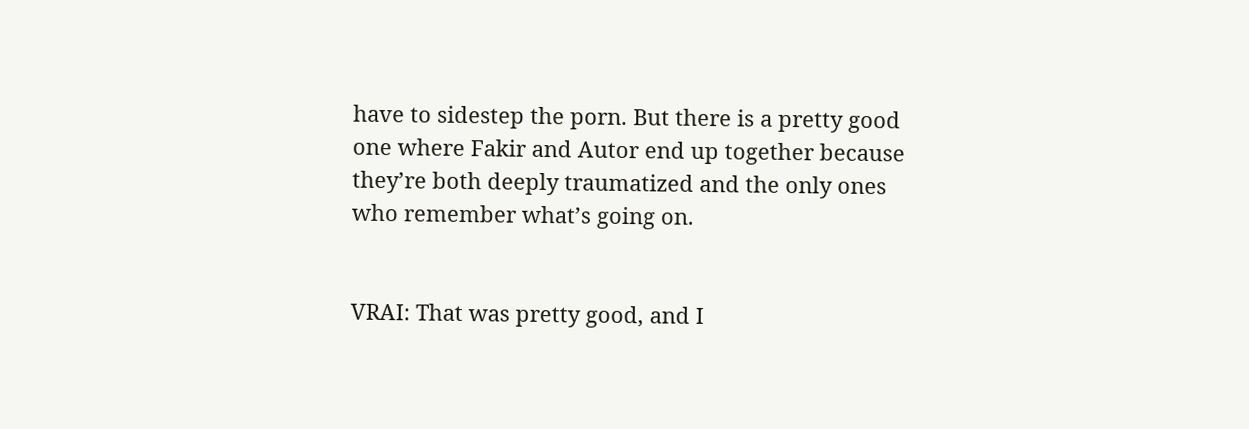have to sidestep the porn. But there is a pretty good one where Fakir and Autor end up together because they’re both deeply traumatized and the only ones who remember what’s going on.


VRAI: That was pretty good, and I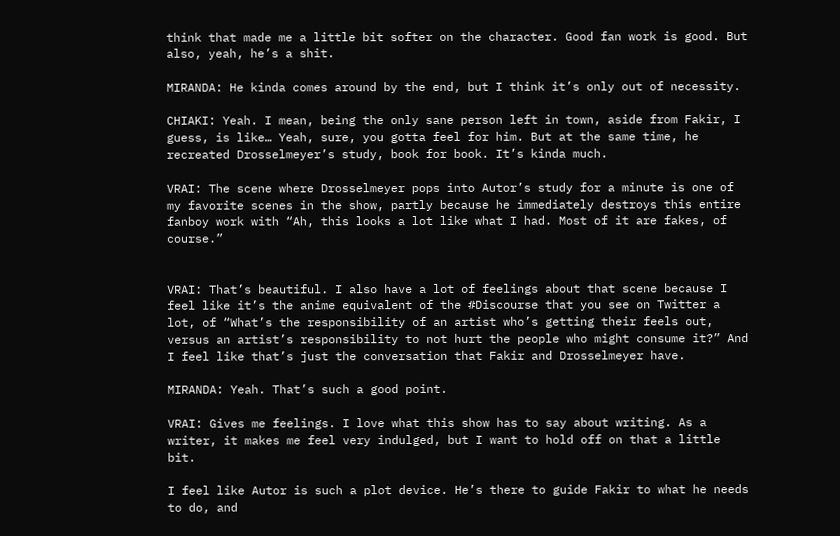think that made me a little bit softer on the character. Good fan work is good. But also, yeah, he’s a shit.

MIRANDA: He kinda comes around by the end, but I think it’s only out of necessity.

CHIAKI: Yeah. I mean, being the only sane person left in town, aside from Fakir, I guess, is like… Yeah, sure, you gotta feel for him. But at the same time, he recreated Drosselmeyer’s study, book for book. It’s kinda much.

VRAI: The scene where Drosselmeyer pops into Autor’s study for a minute is one of my favorite scenes in the show, partly because he immediately destroys this entire fanboy work with “Ah, this looks a lot like what I had. Most of it are fakes, of course.”


VRAI: That’s beautiful. I also have a lot of feelings about that scene because I feel like it’s the anime equivalent of the #Discourse that you see on Twitter a lot, of “What’s the responsibility of an artist who’s getting their feels out, versus an artist’s responsibility to not hurt the people who might consume it?” And I feel like that’s just the conversation that Fakir and Drosselmeyer have.

MIRANDA: Yeah. That’s such a good point.

VRAI: Gives me feelings. I love what this show has to say about writing. As a writer, it makes me feel very indulged, but I want to hold off on that a little bit.

I feel like Autor is such a plot device. He’s there to guide Fakir to what he needs to do, and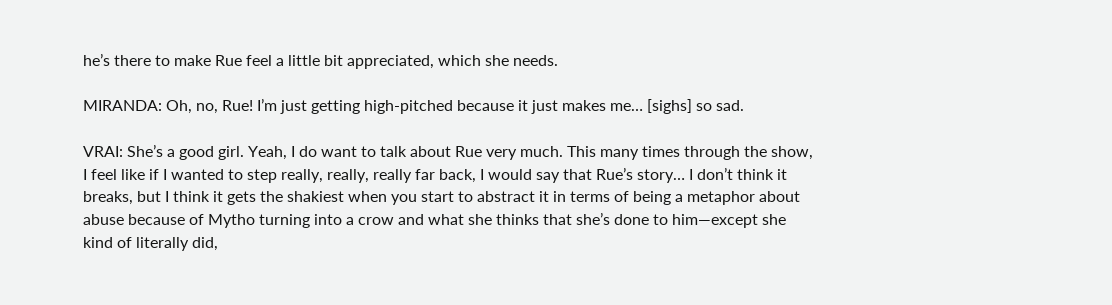he’s there to make Rue feel a little bit appreciated, which she needs.

MIRANDA: Oh, no, Rue! I’m just getting high-pitched because it just makes me… [sighs] so sad.

VRAI: She’s a good girl. Yeah, I do want to talk about Rue very much. This many times through the show, I feel like if I wanted to step really, really, really far back, I would say that Rue’s story… I don’t think it breaks, but I think it gets the shakiest when you start to abstract it in terms of being a metaphor about abuse because of Mytho turning into a crow and what she thinks that she’s done to him—except she kind of literally did,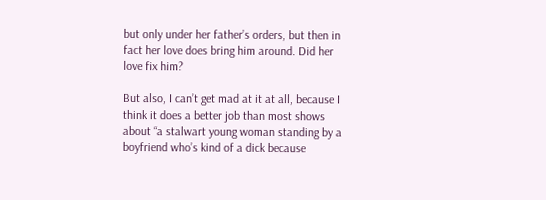but only under her father’s orders, but then in fact her love does bring him around. Did her love fix him?

But also, I can’t get mad at it at all, because I think it does a better job than most shows about “a stalwart young woman standing by a boyfriend who’s kind of a dick because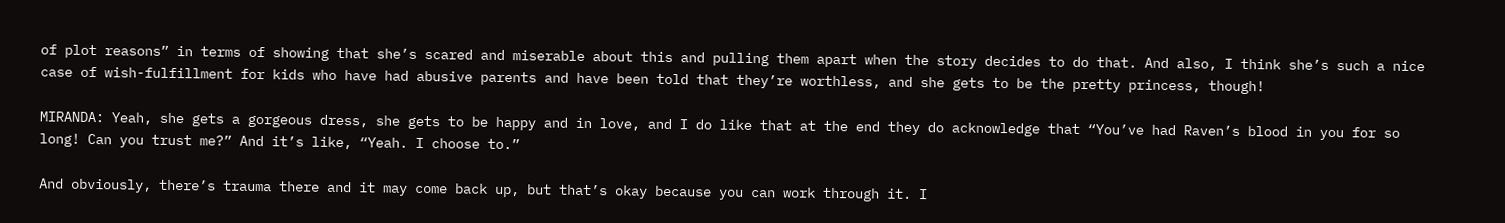of plot reasons” in terms of showing that she’s scared and miserable about this and pulling them apart when the story decides to do that. And also, I think she’s such a nice case of wish-fulfillment for kids who have had abusive parents and have been told that they’re worthless, and she gets to be the pretty princess, though!

MIRANDA: Yeah, she gets a gorgeous dress, she gets to be happy and in love, and I do like that at the end they do acknowledge that “You’ve had Raven’s blood in you for so long! Can you trust me?” And it’s like, “Yeah. I choose to.”

And obviously, there’s trauma there and it may come back up, but that’s okay because you can work through it. I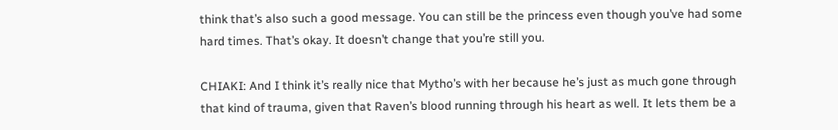think that’s also such a good message. You can still be the princess even though you’ve had some hard times. That’s okay. It doesn’t change that you’re still you.

CHIAKI: And I think it’s really nice that Mytho’s with her because he’s just as much gone through that kind of trauma, given that Raven’s blood running through his heart as well. It lets them be a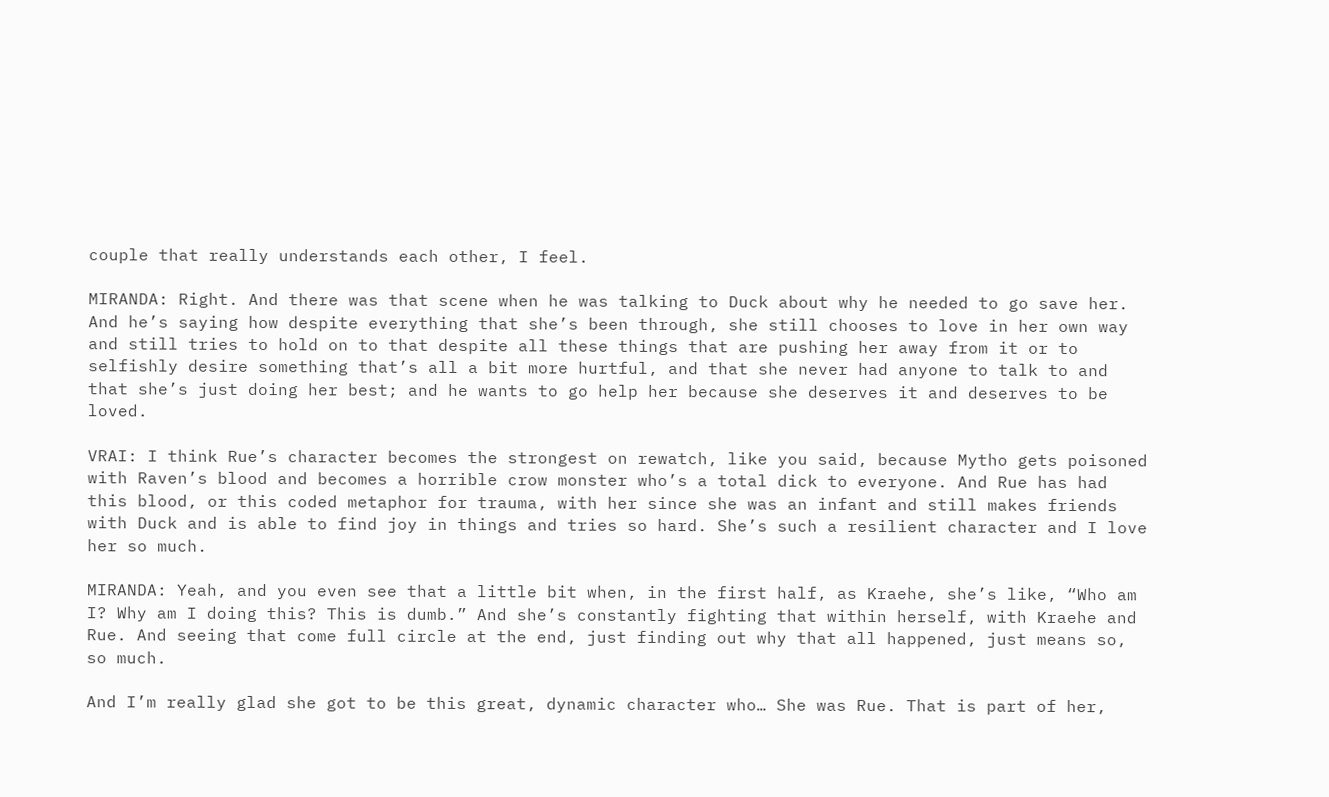couple that really understands each other, I feel.

MIRANDA: Right. And there was that scene when he was talking to Duck about why he needed to go save her. And he’s saying how despite everything that she’s been through, she still chooses to love in her own way and still tries to hold on to that despite all these things that are pushing her away from it or to selfishly desire something that’s all a bit more hurtful, and that she never had anyone to talk to and that she’s just doing her best; and he wants to go help her because she deserves it and deserves to be loved.

VRAI: I think Rue’s character becomes the strongest on rewatch, like you said, because Mytho gets poisoned with Raven’s blood and becomes a horrible crow monster who’s a total dick to everyone. And Rue has had this blood, or this coded metaphor for trauma, with her since she was an infant and still makes friends with Duck and is able to find joy in things and tries so hard. She’s such a resilient character and I love her so much.

MIRANDA: Yeah, and you even see that a little bit when, in the first half, as Kraehe, she’s like, “Who am I? Why am I doing this? This is dumb.” And she’s constantly fighting that within herself, with Kraehe and Rue. And seeing that come full circle at the end, just finding out why that all happened, just means so, so much.

And I’m really glad she got to be this great, dynamic character who… She was Rue. That is part of her,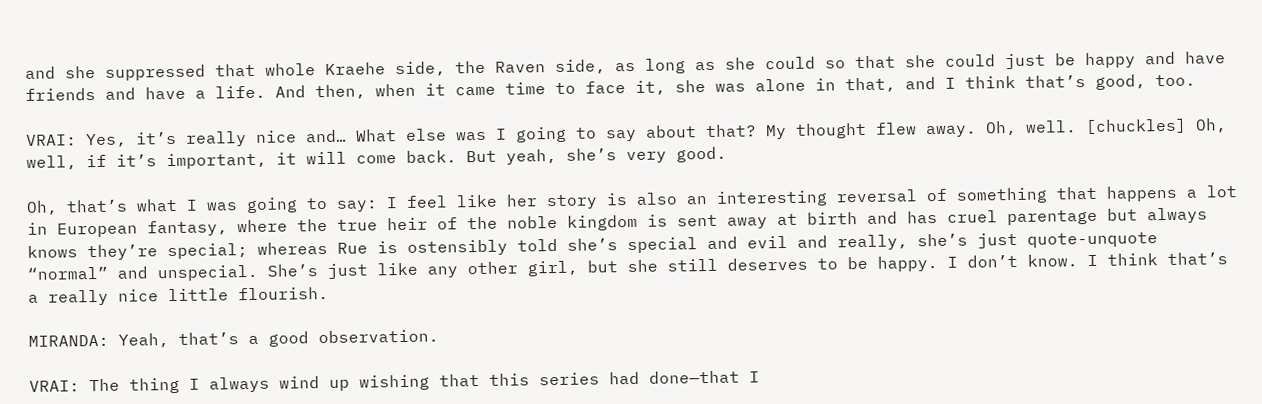and she suppressed that whole Kraehe side, the Raven side, as long as she could so that she could just be happy and have friends and have a life. And then, when it came time to face it, she was alone in that, and I think that’s good, too.

VRAI: Yes, it’s really nice and… What else was I going to say about that? My thought flew away. Oh, well. [chuckles] Oh, well, if it’s important, it will come back. But yeah, she’s very good.

Oh, that’s what I was going to say: I feel like her story is also an interesting reversal of something that happens a lot in European fantasy, where the true heir of the noble kingdom is sent away at birth and has cruel parentage but always knows they’re special; whereas Rue is ostensibly told she’s special and evil and really, she’s just quote-unquote “normal” and unspecial. She’s just like any other girl, but she still deserves to be happy. I don’t know. I think that’s a really nice little flourish.

MIRANDA: Yeah, that’s a good observation.

VRAI: The thing I always wind up wishing that this series had done—that I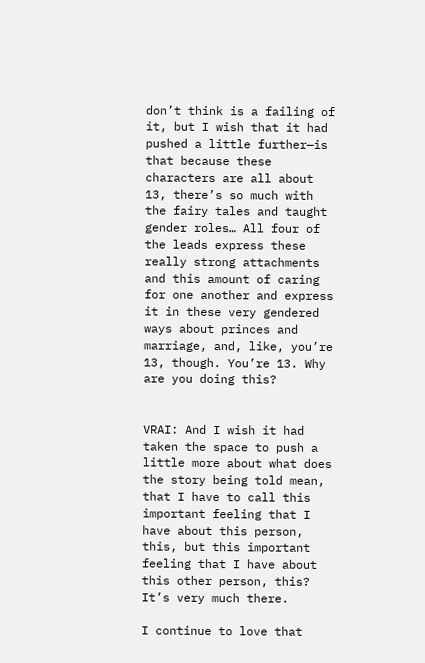don’t think is a failing of it, but I wish that it had pushed a little further—is that because these characters are all about 13, there’s so much with the fairy tales and taught gender roles… All four of the leads express these really strong attachments and this amount of caring for one another and express it in these very gendered ways about princes and marriage, and, like, you’re 13, though. You’re 13. Why are you doing this?


VRAI: And I wish it had taken the space to push a little more about what does the story being told mean, that I have to call this important feeling that I have about this person, this, but this important feeling that I have about this other person, this? It’s very much there.

I continue to love that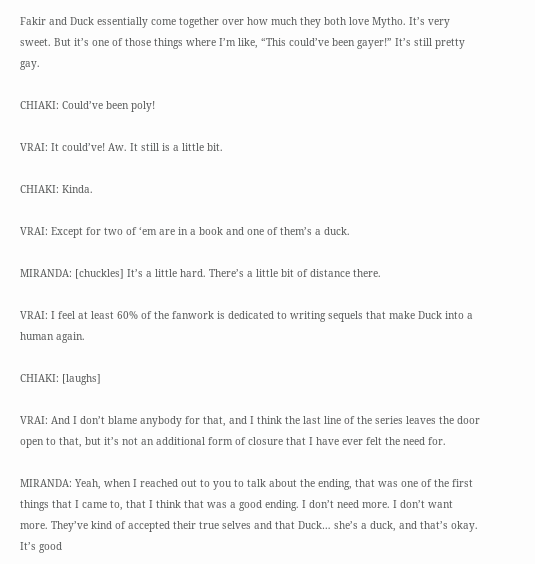Fakir and Duck essentially come together over how much they both love Mytho. It’s very sweet. But it’s one of those things where I’m like, “This could’ve been gayer!” It’s still pretty gay.

CHIAKI: Could’ve been poly!

VRAI: It could’ve! Aw. It still is a little bit.

CHIAKI: Kinda.

VRAI: Except for two of ‘em are in a book and one of them’s a duck.

MIRANDA: [chuckles] It’s a little hard. There’s a little bit of distance there.

VRAI: I feel at least 60% of the fanwork is dedicated to writing sequels that make Duck into a human again.

CHIAKI: [laughs]

VRAI: And I don’t blame anybody for that, and I think the last line of the series leaves the door open to that, but it’s not an additional form of closure that I have ever felt the need for.

MIRANDA: Yeah, when I reached out to you to talk about the ending, that was one of the first things that I came to, that I think that was a good ending. I don’t need more. I don’t want more. They’ve kind of accepted their true selves and that Duck… she’s a duck, and that’s okay. It’s good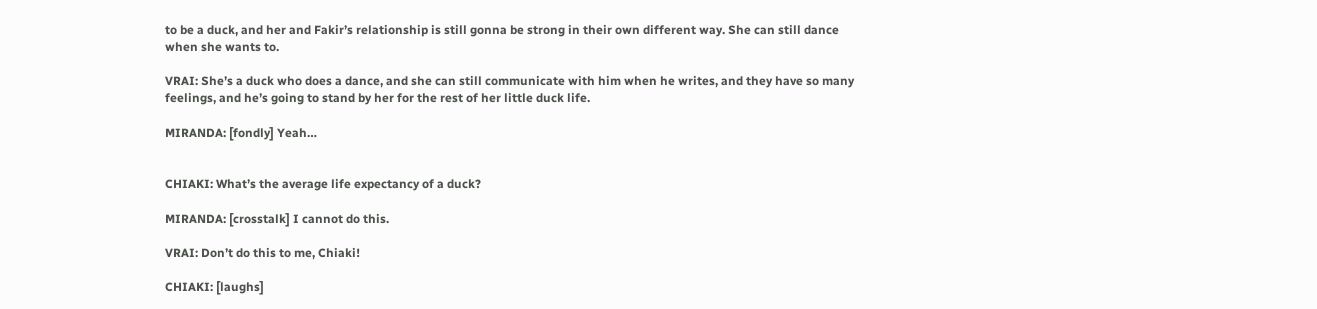to be a duck, and her and Fakir’s relationship is still gonna be strong in their own different way. She can still dance when she wants to.

VRAI: She’s a duck who does a dance, and she can still communicate with him when he writes, and they have so many feelings, and he’s going to stand by her for the rest of her little duck life.

MIRANDA: [fondly] Yeah…


CHIAKI: What’s the average life expectancy of a duck?

MIRANDA: [crosstalk] I cannot do this.

VRAI: Don’t do this to me, Chiaki!

CHIAKI: [laughs]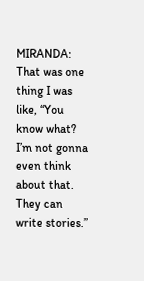MIRANDA: That was one thing I was like, “You know what? I’m not gonna even think about that. They can write stories.”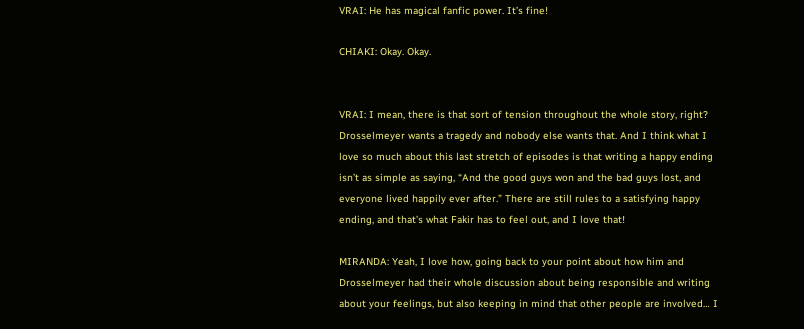VRAI: He has magical fanfic power. It’s fine!

CHIAKI: Okay. Okay.


VRAI: I mean, there is that sort of tension throughout the whole story, right? Drosselmeyer wants a tragedy and nobody else wants that. And I think what I love so much about this last stretch of episodes is that writing a happy ending isn’t as simple as saying, “And the good guys won and the bad guys lost, and everyone lived happily ever after.” There are still rules to a satisfying happy ending, and that’s what Fakir has to feel out, and I love that!

MIRANDA: Yeah, I love how, going back to your point about how him and Drosselmeyer had their whole discussion about being responsible and writing about your feelings, but also keeping in mind that other people are involved… I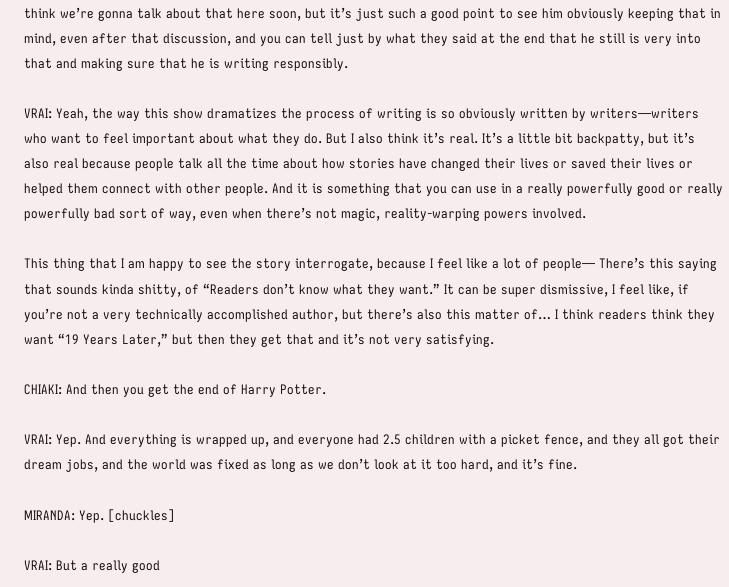think we’re gonna talk about that here soon, but it’s just such a good point to see him obviously keeping that in mind, even after that discussion, and you can tell just by what they said at the end that he still is very into that and making sure that he is writing responsibly.

VRAI: Yeah, the way this show dramatizes the process of writing is so obviously written by writers—writers who want to feel important about what they do. But I also think it’s real. It’s a little bit backpatty, but it’s also real because people talk all the time about how stories have changed their lives or saved their lives or helped them connect with other people. And it is something that you can use in a really powerfully good or really powerfully bad sort of way, even when there’s not magic, reality-warping powers involved.

This thing that I am happy to see the story interrogate, because I feel like a lot of people— There’s this saying that sounds kinda shitty, of “Readers don’t know what they want.” It can be super dismissive, I feel like, if you’re not a very technically accomplished author, but there’s also this matter of… I think readers think they want “19 Years Later,” but then they get that and it’s not very satisfying.

CHIAKI: And then you get the end of Harry Potter.

VRAI: Yep. And everything is wrapped up, and everyone had 2.5 children with a picket fence, and they all got their dream jobs, and the world was fixed as long as we don’t look at it too hard, and it’s fine.

MIRANDA: Yep. [chuckles]

VRAI: But a really good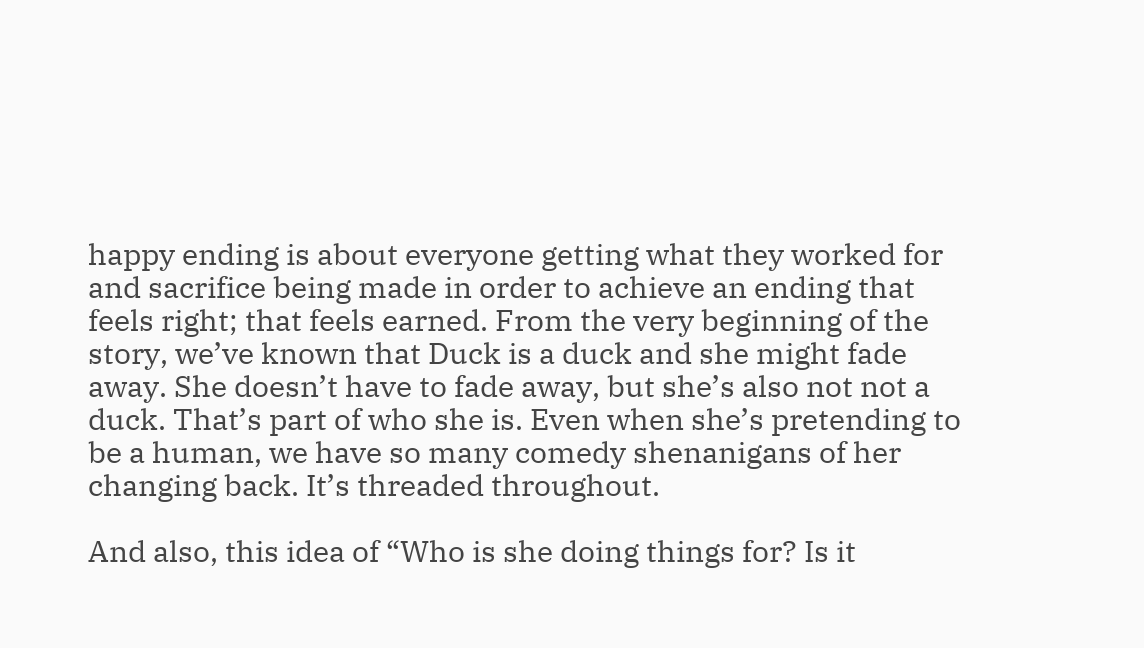happy ending is about everyone getting what they worked for and sacrifice being made in order to achieve an ending that feels right; that feels earned. From the very beginning of the story, we’ve known that Duck is a duck and she might fade away. She doesn’t have to fade away, but she’s also not not a duck. That’s part of who she is. Even when she’s pretending to be a human, we have so many comedy shenanigans of her changing back. It’s threaded throughout.

And also, this idea of “Who is she doing things for? Is it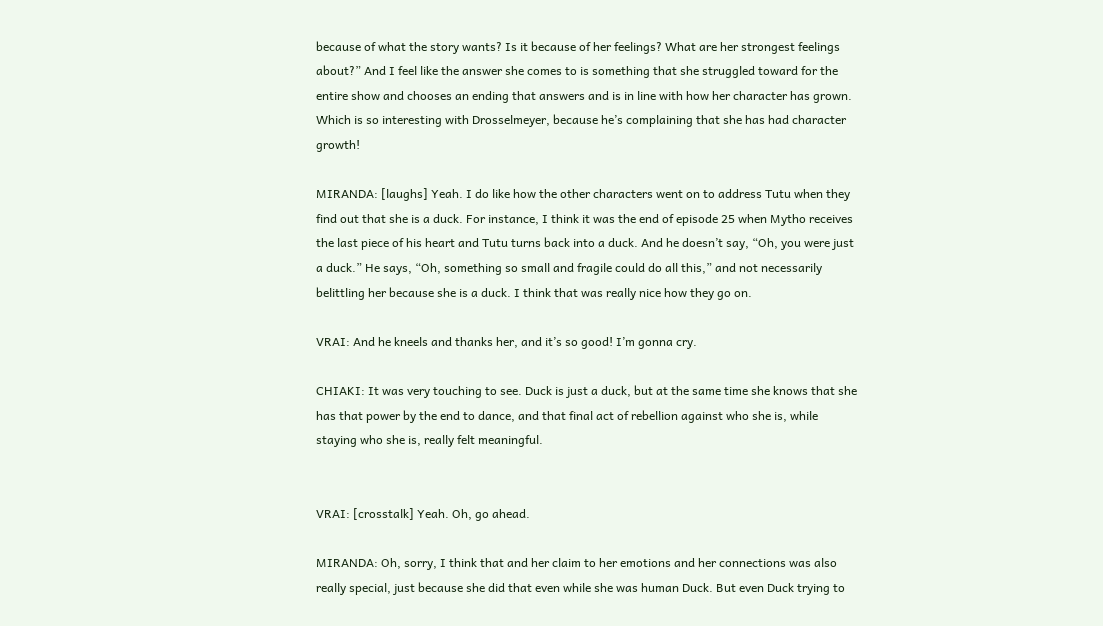because of what the story wants? Is it because of her feelings? What are her strongest feelings about?” And I feel like the answer she comes to is something that she struggled toward for the entire show and chooses an ending that answers and is in line with how her character has grown. Which is so interesting with Drosselmeyer, because he’s complaining that she has had character growth!

MIRANDA: [laughs] Yeah. I do like how the other characters went on to address Tutu when they find out that she is a duck. For instance, I think it was the end of episode 25 when Mytho receives the last piece of his heart and Tutu turns back into a duck. And he doesn’t say, “Oh, you were just a duck.” He says, “Oh, something so small and fragile could do all this,” and not necessarily belittling her because she is a duck. I think that was really nice how they go on.

VRAI: And he kneels and thanks her, and it’s so good! I’m gonna cry.

CHIAKI: It was very touching to see. Duck is just a duck, but at the same time she knows that she has that power by the end to dance, and that final act of rebellion against who she is, while staying who she is, really felt meaningful.


VRAI: [crosstalk] Yeah. Oh, go ahead.

MIRANDA: Oh, sorry, I think that and her claim to her emotions and her connections was also really special, just because she did that even while she was human Duck. But even Duck trying to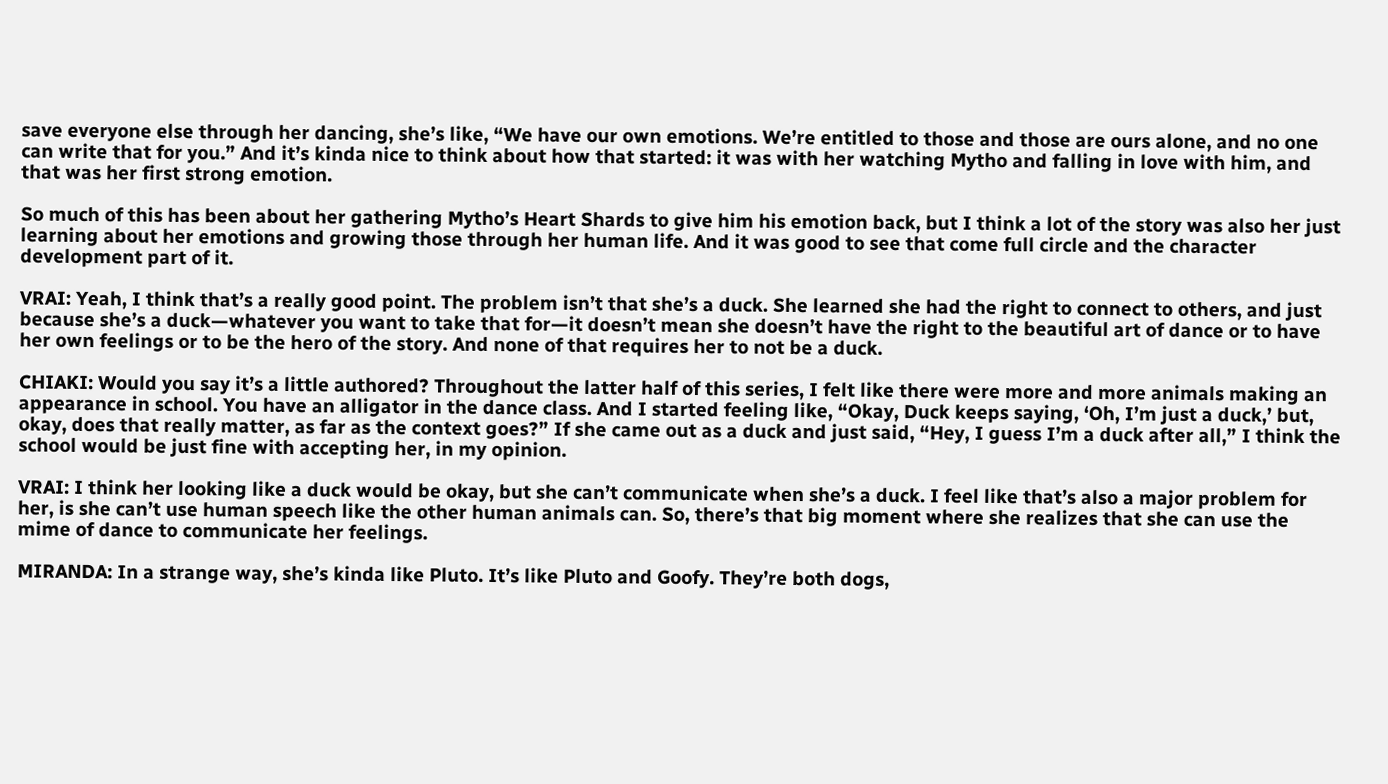save everyone else through her dancing, she’s like, “We have our own emotions. We’re entitled to those and those are ours alone, and no one can write that for you.” And it’s kinda nice to think about how that started: it was with her watching Mytho and falling in love with him, and that was her first strong emotion.

So much of this has been about her gathering Mytho’s Heart Shards to give him his emotion back, but I think a lot of the story was also her just learning about her emotions and growing those through her human life. And it was good to see that come full circle and the character development part of it.

VRAI: Yeah, I think that’s a really good point. The problem isn’t that she’s a duck. She learned she had the right to connect to others, and just because she’s a duck—whatever you want to take that for—it doesn’t mean she doesn’t have the right to the beautiful art of dance or to have her own feelings or to be the hero of the story. And none of that requires her to not be a duck.

CHIAKI: Would you say it’s a little authored? Throughout the latter half of this series, I felt like there were more and more animals making an appearance in school. You have an alligator in the dance class. And I started feeling like, “Okay, Duck keeps saying, ‘Oh, I’m just a duck,’ but, okay, does that really matter, as far as the context goes?” If she came out as a duck and just said, “Hey, I guess I’m a duck after all,” I think the school would be just fine with accepting her, in my opinion.

VRAI: I think her looking like a duck would be okay, but she can’t communicate when she’s a duck. I feel like that’s also a major problem for her, is she can’t use human speech like the other human animals can. So, there’s that big moment where she realizes that she can use the mime of dance to communicate her feelings.

MIRANDA: In a strange way, she’s kinda like Pluto. It’s like Pluto and Goofy. They’re both dogs,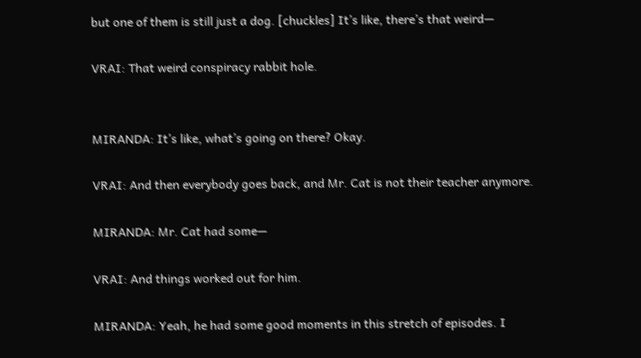but one of them is still just a dog. [chuckles] It’s like, there’s that weird—

VRAI: That weird conspiracy rabbit hole.


MIRANDA: It’s like, what’s going on there? Okay.

VRAI: And then everybody goes back, and Mr. Cat is not their teacher anymore.

MIRANDA: Mr. Cat had some—

VRAI: And things worked out for him.

MIRANDA: Yeah, he had some good moments in this stretch of episodes. I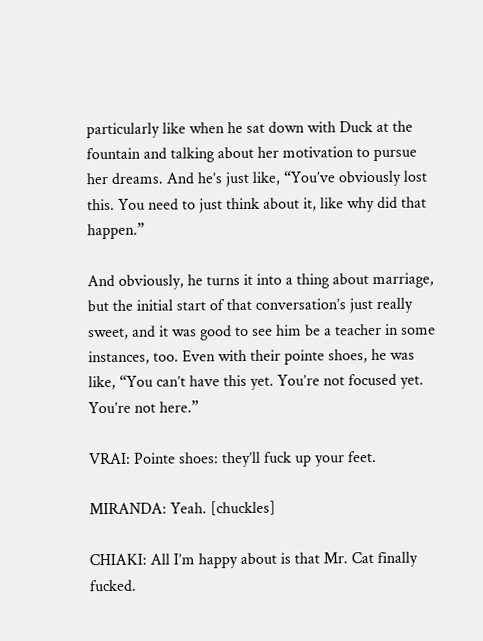particularly like when he sat down with Duck at the fountain and talking about her motivation to pursue her dreams. And he’s just like, “You’ve obviously lost this. You need to just think about it, like why did that happen.”

And obviously, he turns it into a thing about marriage, but the initial start of that conversation’s just really sweet, and it was good to see him be a teacher in some instances, too. Even with their pointe shoes, he was like, “You can’t have this yet. You’re not focused yet. You’re not here.”

VRAI: Pointe shoes: they’ll fuck up your feet.

MIRANDA: Yeah. [chuckles]

CHIAKI: All I’m happy about is that Mr. Cat finally fucked.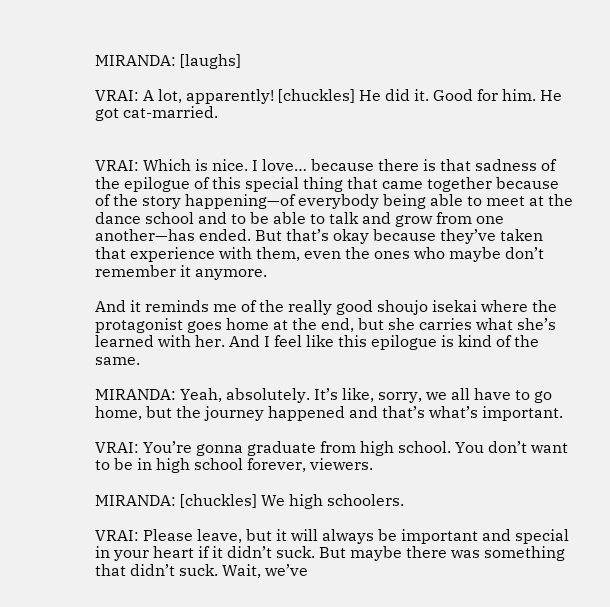MIRANDA: [laughs]

VRAI: A lot, apparently! [chuckles] He did it. Good for him. He got cat-married.


VRAI: Which is nice. I love… because there is that sadness of the epilogue of this special thing that came together because of the story happening—of everybody being able to meet at the dance school and to be able to talk and grow from one another—has ended. But that’s okay because they’ve taken that experience with them, even the ones who maybe don’t remember it anymore.

And it reminds me of the really good shoujo isekai where the protagonist goes home at the end, but she carries what she’s learned with her. And I feel like this epilogue is kind of the same.

MIRANDA: Yeah, absolutely. It’s like, sorry, we all have to go home, but the journey happened and that’s what’s important.

VRAI: You’re gonna graduate from high school. You don’t want to be in high school forever, viewers.

MIRANDA: [chuckles] We high schoolers.

VRAI: Please leave, but it will always be important and special in your heart if it didn’t suck. But maybe there was something that didn’t suck. Wait, we’ve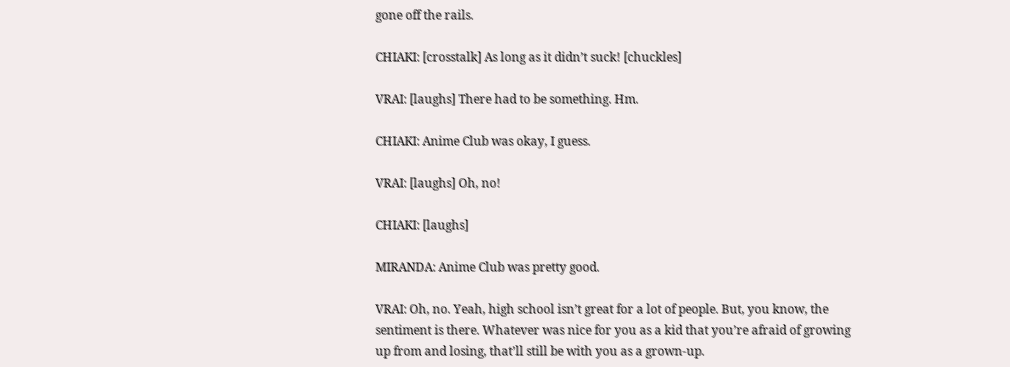gone off the rails.

CHIAKI: [crosstalk] As long as it didn’t suck! [chuckles]

VRAI: [laughs] There had to be something. Hm.

CHIAKI: Anime Club was okay, I guess.

VRAI: [laughs] Oh, no!

CHIAKI: [laughs]

MIRANDA: Anime Club was pretty good.

VRAI: Oh, no. Yeah, high school isn’t great for a lot of people. But, you know, the sentiment is there. Whatever was nice for you as a kid that you’re afraid of growing up from and losing, that’ll still be with you as a grown-up.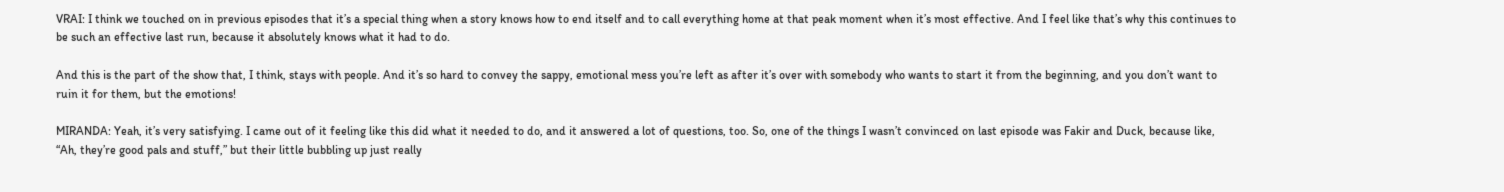VRAI: I think we touched on in previous episodes that it’s a special thing when a story knows how to end itself and to call everything home at that peak moment when it’s most effective. And I feel like that’s why this continues to be such an effective last run, because it absolutely knows what it had to do.

And this is the part of the show that, I think, stays with people. And it’s so hard to convey the sappy, emotional mess you’re left as after it’s over with somebody who wants to start it from the beginning, and you don’t want to ruin it for them, but the emotions!

MIRANDA: Yeah, it’s very satisfying. I came out of it feeling like this did what it needed to do, and it answered a lot of questions, too. So, one of the things I wasn’t convinced on last episode was Fakir and Duck, because like, “Ah, they’re good pals and stuff,” but their little bubbling up just really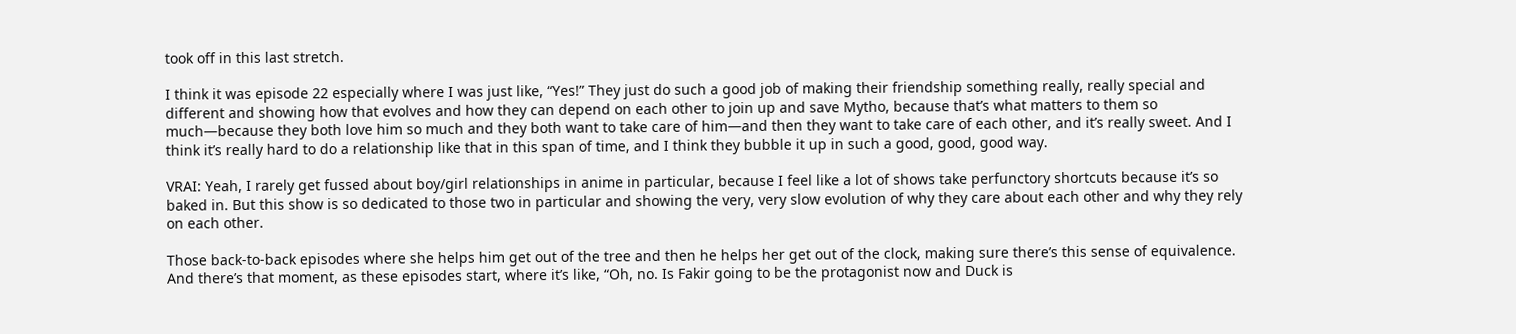took off in this last stretch.

I think it was episode 22 especially where I was just like, “Yes!” They just do such a good job of making their friendship something really, really special and different and showing how that evolves and how they can depend on each other to join up and save Mytho, because that’s what matters to them so much—because they both love him so much and they both want to take care of him—and then they want to take care of each other, and it’s really sweet. And I think it’s really hard to do a relationship like that in this span of time, and I think they bubble it up in such a good, good, good way.

VRAI: Yeah, I rarely get fussed about boy/girl relationships in anime in particular, because I feel like a lot of shows take perfunctory shortcuts because it’s so baked in. But this show is so dedicated to those two in particular and showing the very, very slow evolution of why they care about each other and why they rely on each other.

Those back-to-back episodes where she helps him get out of the tree and then he helps her get out of the clock, making sure there’s this sense of equivalence. And there’s that moment, as these episodes start, where it’s like, “Oh, no. Is Fakir going to be the protagonist now and Duck is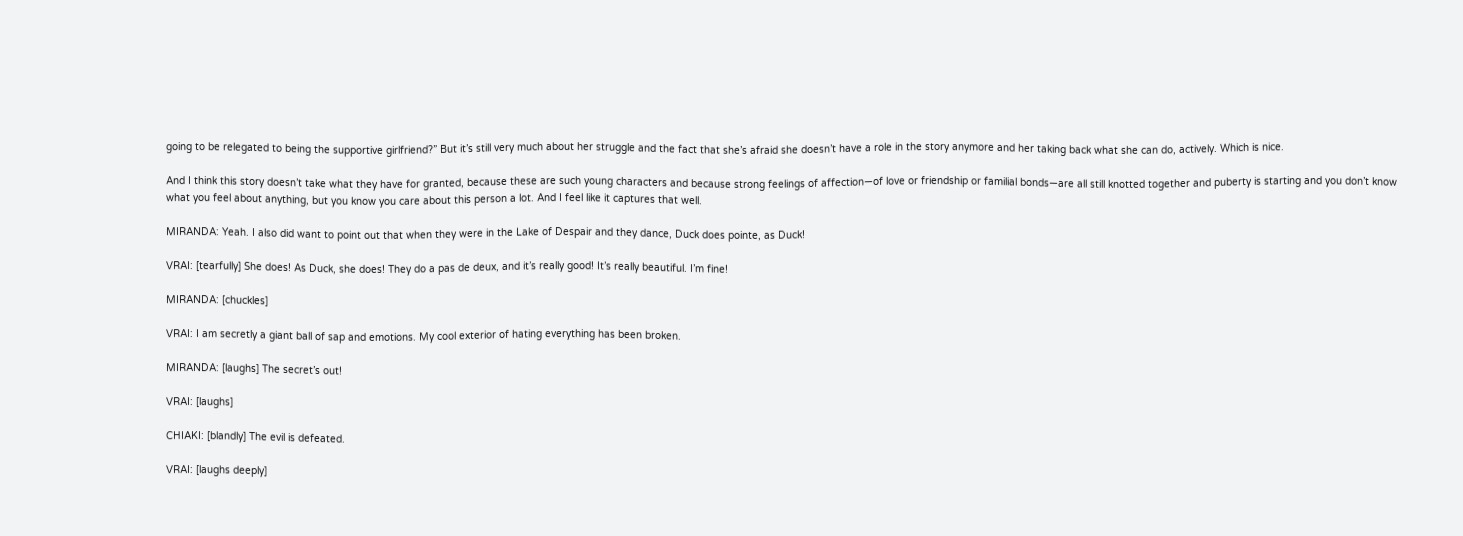going to be relegated to being the supportive girlfriend?” But it’s still very much about her struggle and the fact that she’s afraid she doesn’t have a role in the story anymore and her taking back what she can do, actively. Which is nice.

And I think this story doesn’t take what they have for granted, because these are such young characters and because strong feelings of affection—of love or friendship or familial bonds—are all still knotted together and puberty is starting and you don’t know what you feel about anything, but you know you care about this person a lot. And I feel like it captures that well.

MIRANDA: Yeah. I also did want to point out that when they were in the Lake of Despair and they dance, Duck does pointe, as Duck!

VRAI: [tearfully] She does! As Duck, she does! They do a pas de deux, and it’s really good! It’s really beautiful. I’m fine!

MIRANDA: [chuckles]

VRAI: I am secretly a giant ball of sap and emotions. My cool exterior of hating everything has been broken.

MIRANDA: [laughs] The secret’s out!

VRAI: [laughs]

CHIAKI: [blandly] The evil is defeated.

VRAI: [laughs deeply]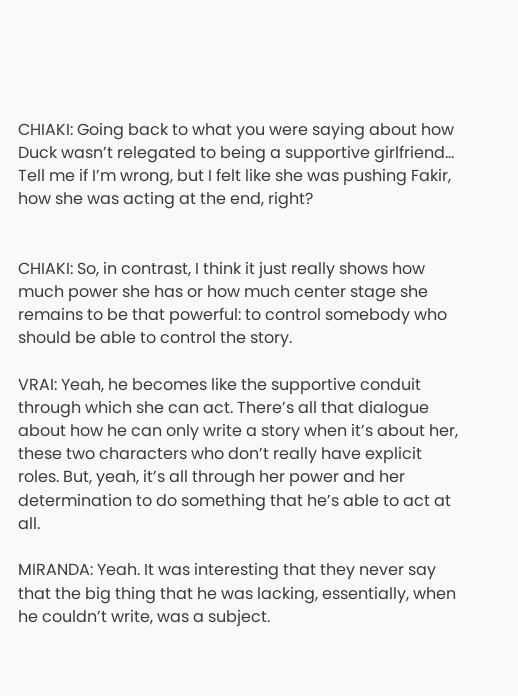CHIAKI: Going back to what you were saying about how Duck wasn’t relegated to being a supportive girlfriend… Tell me if I’m wrong, but I felt like she was pushing Fakir, how she was acting at the end, right?


CHIAKI: So, in contrast, I think it just really shows how much power she has or how much center stage she remains to be that powerful: to control somebody who should be able to control the story.

VRAI: Yeah, he becomes like the supportive conduit through which she can act. There’s all that dialogue about how he can only write a story when it’s about her, these two characters who don’t really have explicit roles. But, yeah, it’s all through her power and her determination to do something that he’s able to act at all.

MIRANDA: Yeah. It was interesting that they never say that the big thing that he was lacking, essentially, when he couldn’t write, was a subject.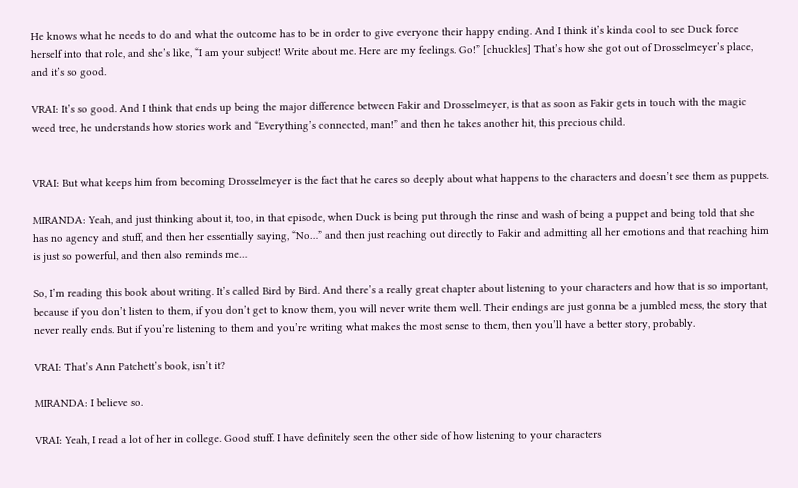He knows what he needs to do and what the outcome has to be in order to give everyone their happy ending. And I think it’s kinda cool to see Duck force herself into that role, and she’s like, “I am your subject! Write about me. Here are my feelings. Go!” [chuckles] That’s how she got out of Drosselmeyer’s place, and it’s so good.

VRAI: It’s so good. And I think that ends up being the major difference between Fakir and Drosselmeyer, is that as soon as Fakir gets in touch with the magic weed tree, he understands how stories work and “Everything’s connected, man!” and then he takes another hit, this precious child.


VRAI: But what keeps him from becoming Drosselmeyer is the fact that he cares so deeply about what happens to the characters and doesn’t see them as puppets.

MIRANDA: Yeah, and just thinking about it, too, in that episode, when Duck is being put through the rinse and wash of being a puppet and being told that she has no agency and stuff, and then her essentially saying, “No…” and then just reaching out directly to Fakir and admitting all her emotions and that reaching him is just so powerful, and then also reminds me…

So, I’m reading this book about writing. It’s called Bird by Bird. And there’s a really great chapter about listening to your characters and how that is so important, because if you don’t listen to them, if you don’t get to know them, you will never write them well. Their endings are just gonna be a jumbled mess, the story that never really ends. But if you’re listening to them and you’re writing what makes the most sense to them, then you’ll have a better story, probably.

VRAI: That’s Ann Patchett’s book, isn’t it?

MIRANDA: I believe so.

VRAI: Yeah, I read a lot of her in college. Good stuff. I have definitely seen the other side of how listening to your characters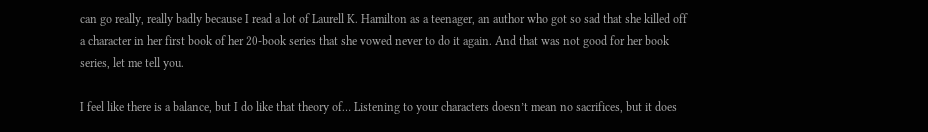can go really, really badly because I read a lot of Laurell K. Hamilton as a teenager, an author who got so sad that she killed off a character in her first book of her 20-book series that she vowed never to do it again. And that was not good for her book series, let me tell you.

I feel like there is a balance, but I do like that theory of… Listening to your characters doesn’t mean no sacrifices, but it does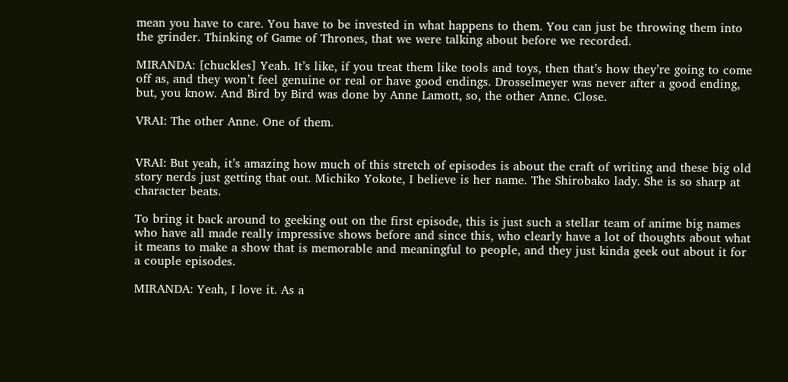mean you have to care. You have to be invested in what happens to them. You can just be throwing them into the grinder. Thinking of Game of Thrones, that we were talking about before we recorded.

MIRANDA: [chuckles] Yeah. It’s like, if you treat them like tools and toys, then that’s how they’re going to come off as, and they won’t feel genuine or real or have good endings. Drosselmeyer was never after a good ending, but, you know. And Bird by Bird was done by Anne Lamott, so, the other Anne. Close.

VRAI: The other Anne. One of them.


VRAI: But yeah, it’s amazing how much of this stretch of episodes is about the craft of writing and these big old story nerds just getting that out. Michiko Yokote, I believe is her name. The Shirobako lady. She is so sharp at character beats.

To bring it back around to geeking out on the first episode, this is just such a stellar team of anime big names who have all made really impressive shows before and since this, who clearly have a lot of thoughts about what it means to make a show that is memorable and meaningful to people, and they just kinda geek out about it for a couple episodes.

MIRANDA: Yeah, I love it. As a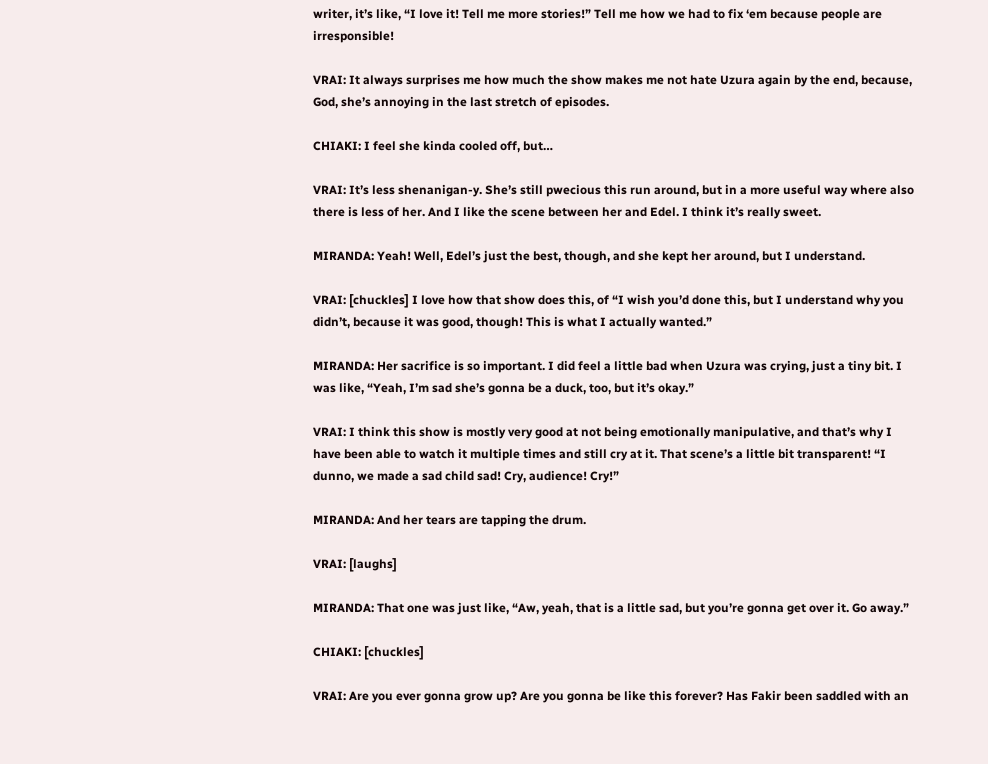writer, it’s like, “I love it! Tell me more stories!” Tell me how we had to fix ‘em because people are irresponsible!

VRAI: It always surprises me how much the show makes me not hate Uzura again by the end, because, God, she’s annoying in the last stretch of episodes.

CHIAKI: I feel she kinda cooled off, but…

VRAI: It’s less shenanigan-y. She’s still pwecious this run around, but in a more useful way where also there is less of her. And I like the scene between her and Edel. I think it’s really sweet.

MIRANDA: Yeah! Well, Edel’s just the best, though, and she kept her around, but I understand.

VRAI: [chuckles] I love how that show does this, of “I wish you’d done this, but I understand why you didn’t, because it was good, though! This is what I actually wanted.”

MIRANDA: Her sacrifice is so important. I did feel a little bad when Uzura was crying, just a tiny bit. I was like, “Yeah, I’m sad she’s gonna be a duck, too, but it’s okay.”

VRAI: I think this show is mostly very good at not being emotionally manipulative, and that’s why I have been able to watch it multiple times and still cry at it. That scene’s a little bit transparent! “I dunno, we made a sad child sad! Cry, audience! Cry!”

MIRANDA: And her tears are tapping the drum.

VRAI: [laughs]

MIRANDA: That one was just like, “Aw, yeah, that is a little sad, but you’re gonna get over it. Go away.”

CHIAKI: [chuckles]

VRAI: Are you ever gonna grow up? Are you gonna be like this forever? Has Fakir been saddled with an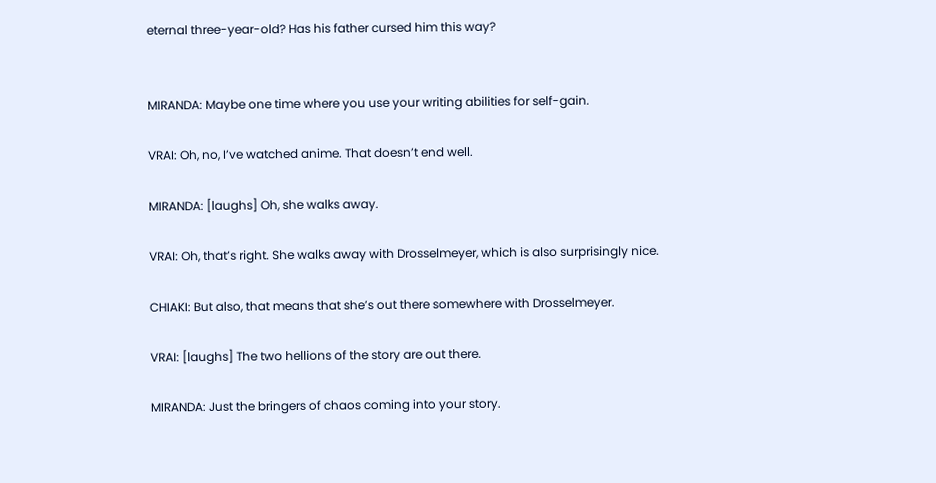eternal three-year-old? Has his father cursed him this way?


MIRANDA: Maybe one time where you use your writing abilities for self-gain.

VRAI: Oh, no, I’ve watched anime. That doesn’t end well.

MIRANDA: [laughs] Oh, she walks away.

VRAI: Oh, that’s right. She walks away with Drosselmeyer, which is also surprisingly nice.

CHIAKI: But also, that means that she’s out there somewhere with Drosselmeyer.

VRAI: [laughs] The two hellions of the story are out there.

MIRANDA: Just the bringers of chaos coming into your story.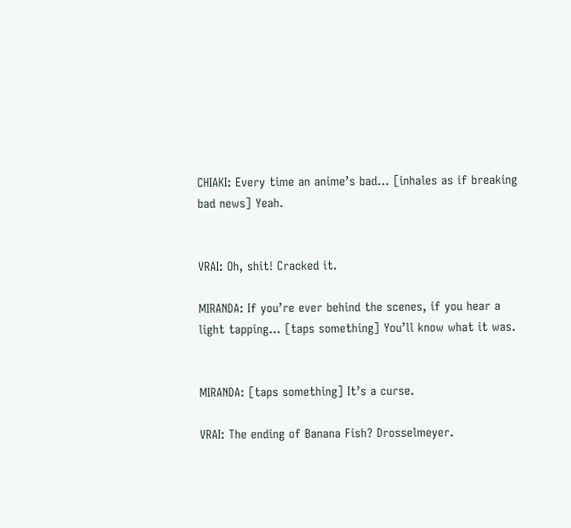CHIAKI: Every time an anime’s bad… [inhales as if breaking bad news] Yeah.


VRAI: Oh, shit! Cracked it.

MIRANDA: If you’re ever behind the scenes, if you hear a light tapping… [taps something] You’ll know what it was.


MIRANDA: [taps something] It’s a curse.

VRAI: The ending of Banana Fish? Drosselmeyer.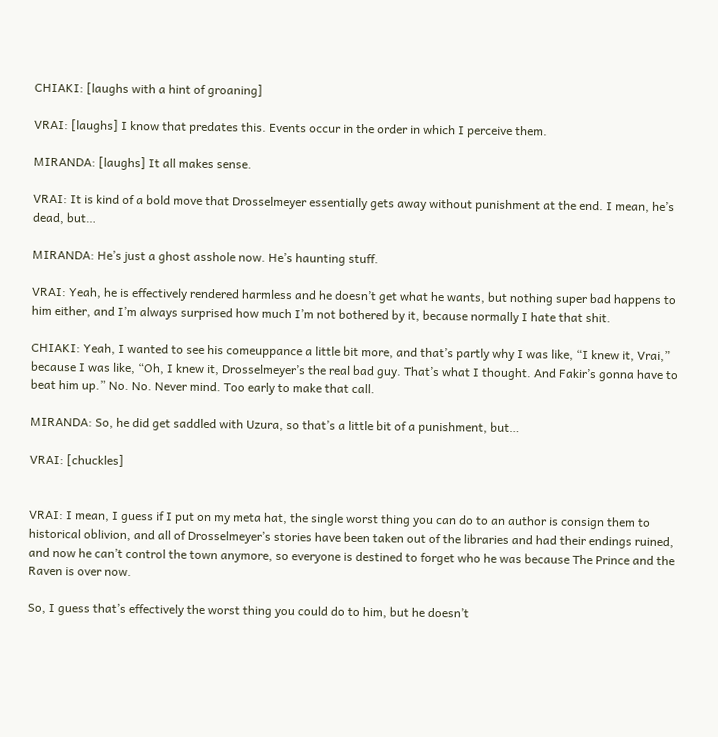CHIAKI: [laughs with a hint of groaning]

VRAI: [laughs] I know that predates this. Events occur in the order in which I perceive them.

MIRANDA: [laughs] It all makes sense.

VRAI: It is kind of a bold move that Drosselmeyer essentially gets away without punishment at the end. I mean, he’s dead, but…

MIRANDA: He’s just a ghost asshole now. He’s haunting stuff.

VRAI: Yeah, he is effectively rendered harmless and he doesn’t get what he wants, but nothing super bad happens to him either, and I’m always surprised how much I’m not bothered by it, because normally I hate that shit.

CHIAKI: Yeah, I wanted to see his comeuppance a little bit more, and that’s partly why I was like, “I knew it, Vrai,” because I was like, “Oh, I knew it, Drosselmeyer’s the real bad guy. That’s what I thought. And Fakir’s gonna have to beat him up.” No. No. Never mind. Too early to make that call.

MIRANDA: So, he did get saddled with Uzura, so that’s a little bit of a punishment, but…

VRAI: [chuckles]


VRAI: I mean, I guess if I put on my meta hat, the single worst thing you can do to an author is consign them to historical oblivion, and all of Drosselmeyer’s stories have been taken out of the libraries and had their endings ruined, and now he can’t control the town anymore, so everyone is destined to forget who he was because The Prince and the Raven is over now.

So, I guess that’s effectively the worst thing you could do to him, but he doesn’t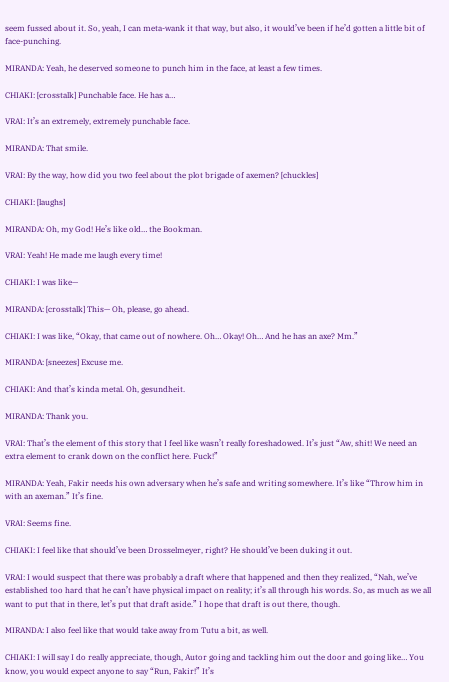seem fussed about it. So, yeah, I can meta-wank it that way, but also, it would’ve been if he’d gotten a little bit of face-punching.

MIRANDA: Yeah, he deserved someone to punch him in the face, at least a few times.

CHIAKI: [crosstalk] Punchable face. He has a…

VRAI: It’s an extremely, extremely punchable face.

MIRANDA: That smile.

VRAI: By the way, how did you two feel about the plot brigade of axemen? [chuckles]

CHIAKI: [laughs]

MIRANDA: Oh, my God! He’s like old… the Bookman.

VRAI: Yeah! He made me laugh every time!

CHIAKI: I was like—

MIRANDA: [crosstalk] This— Oh, please, go ahead.

CHIAKI: I was like, “Okay, that came out of nowhere. Oh… Okay! Oh… And he has an axe? Mm.”

MIRANDA: [sneezes] Excuse me.

CHIAKI: And that’s kinda metal. Oh, gesundheit.

MIRANDA: Thank you.

VRAI: That’s the element of this story that I feel like wasn’t really foreshadowed. It’s just “Aw, shit! We need an extra element to crank down on the conflict here. Fuck!”

MIRANDA: Yeah, Fakir needs his own adversary when he’s safe and writing somewhere. It’s like “Throw him in with an axeman.” It’s fine.

VRAI: Seems fine.

CHIAKI: I feel like that should’ve been Drosselmeyer, right? He should’ve been duking it out.

VRAI: I would suspect that there was probably a draft where that happened and then they realized, “Nah, we’ve established too hard that he can’t have physical impact on reality; it’s all through his words. So, as much as we all want to put that in there, let’s put that draft aside.” I hope that draft is out there, though.

MIRANDA: I also feel like that would take away from Tutu a bit, as well.

CHIAKI: I will say I do really appreciate, though, Autor going and tackling him out the door and going like… You know, you would expect anyone to say “Run, Fakir!” It’s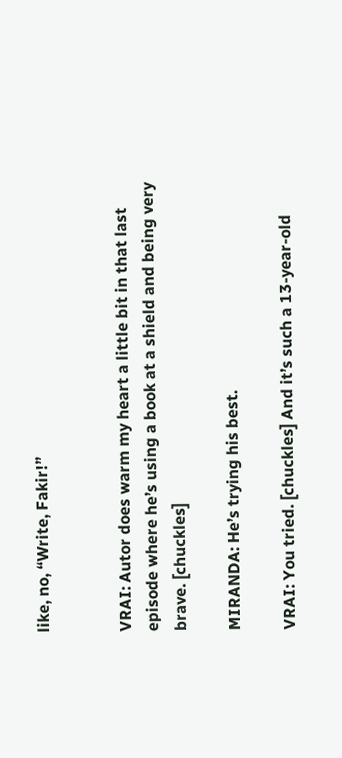like, no, “Write, Fakir!”


VRAI: Autor does warm my heart a little bit in that last episode where he’s using a book at a shield and being very brave. [chuckles]

MIRANDA: He’s trying his best.

VRAI: You tried. [chuckles] And it’s such a 13-year-old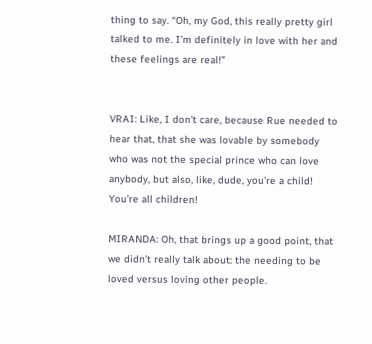thing to say. “Oh, my God, this really pretty girl talked to me. I’m definitely in love with her and these feelings are real!”


VRAI: Like, I don’t care, because Rue needed to hear that, that she was lovable by somebody who was not the special prince who can love anybody, but also, like, dude, you’re a child! You’re all children!

MIRANDA: Oh, that brings up a good point, that we didn’t really talk about: the needing to be loved versus loving other people.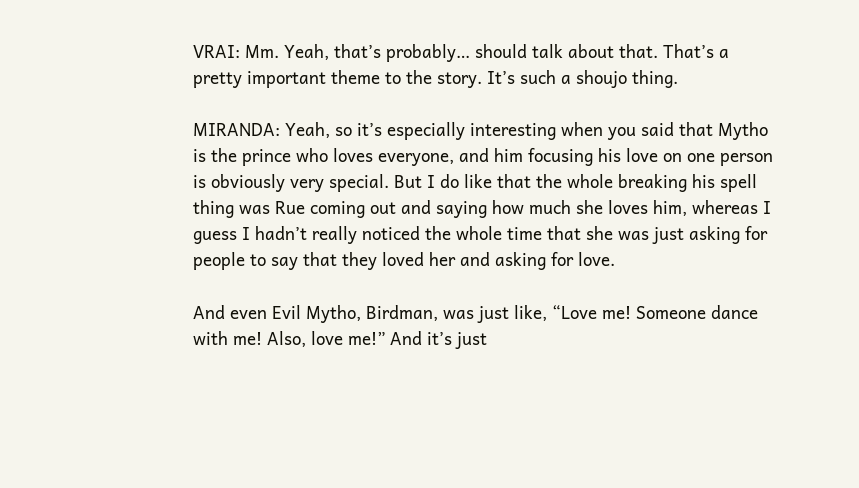VRAI: Mm. Yeah, that’s probably… should talk about that. That’s a pretty important theme to the story. It’s such a shoujo thing.

MIRANDA: Yeah, so it’s especially interesting when you said that Mytho is the prince who loves everyone, and him focusing his love on one person is obviously very special. But I do like that the whole breaking his spell thing was Rue coming out and saying how much she loves him, whereas I guess I hadn’t really noticed the whole time that she was just asking for people to say that they loved her and asking for love.

And even Evil Mytho, Birdman, was just like, “Love me! Someone dance with me! Also, love me!” And it’s just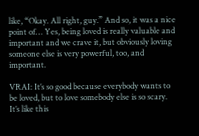like, “Okay. All right, guy.” And so, it was a nice point of… Yes, being loved is really valuable and important and we crave it, but obviously loving someone else is very powerful, too, and important.

VRAI: It’s so good because everybody wants to be loved, but to love somebody else is so scary. It’s like this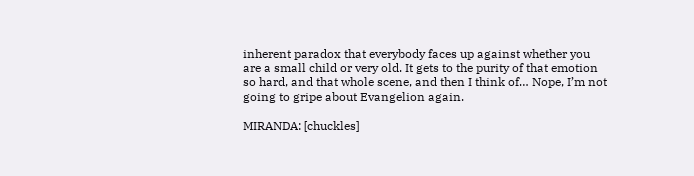inherent paradox that everybody faces up against whether you are a small child or very old. It gets to the purity of that emotion so hard, and that whole scene, and then I think of… Nope, I’m not going to gripe about Evangelion again.

MIRANDA: [chuckles]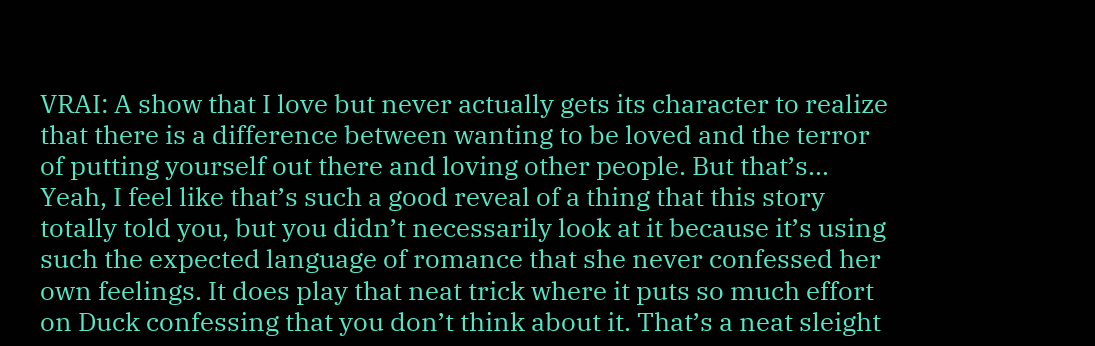VRAI: A show that I love but never actually gets its character to realize that there is a difference between wanting to be loved and the terror of putting yourself out there and loving other people. But that’s… Yeah, I feel like that’s such a good reveal of a thing that this story totally told you, but you didn’t necessarily look at it because it’s using such the expected language of romance that she never confessed her own feelings. It does play that neat trick where it puts so much effort on Duck confessing that you don’t think about it. That’s a neat sleight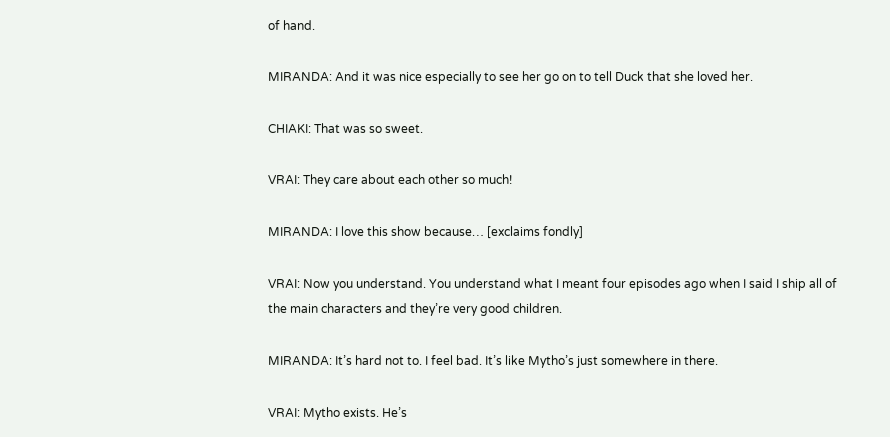of hand.

MIRANDA: And it was nice especially to see her go on to tell Duck that she loved her.

CHIAKI: That was so sweet.

VRAI: They care about each other so much!

MIRANDA: I love this show because… [exclaims fondly]

VRAI: Now you understand. You understand what I meant four episodes ago when I said I ship all of the main characters and they’re very good children.

MIRANDA: It’s hard not to. I feel bad. It’s like Mytho’s just somewhere in there.

VRAI: Mytho exists. He’s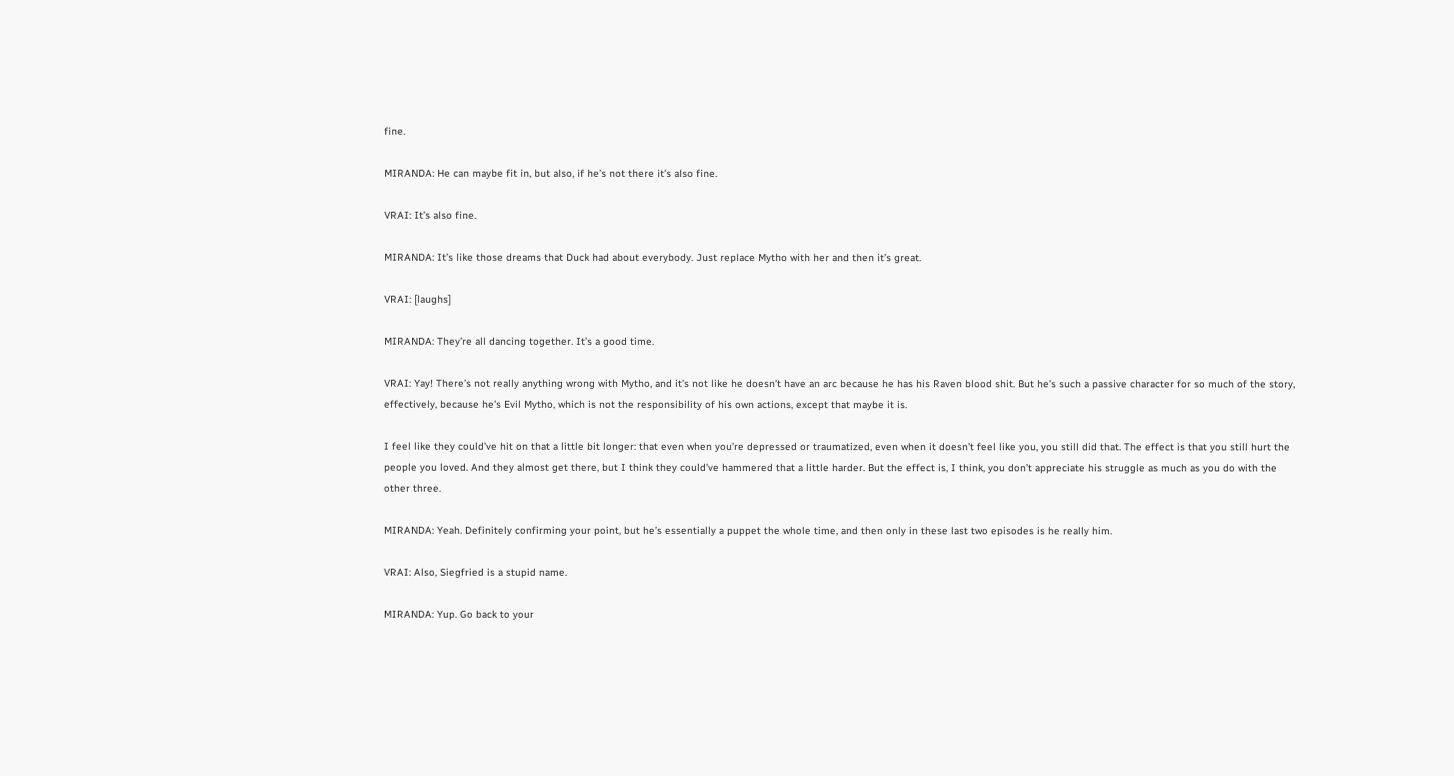fine.

MIRANDA: He can maybe fit in, but also, if he’s not there it’s also fine.

VRAI: It’s also fine.

MIRANDA: It’s like those dreams that Duck had about everybody. Just replace Mytho with her and then it’s great.

VRAI: [laughs]

MIRANDA: They’re all dancing together. It’s a good time.

VRAI: Yay! There’s not really anything wrong with Mytho, and it’s not like he doesn’t have an arc because he has his Raven blood shit. But he’s such a passive character for so much of the story, effectively, because he’s Evil Mytho, which is not the responsibility of his own actions, except that maybe it is.

I feel like they could’ve hit on that a little bit longer: that even when you’re depressed or traumatized, even when it doesn’t feel like you, you still did that. The effect is that you still hurt the people you loved. And they almost get there, but I think they could’ve hammered that a little harder. But the effect is, I think, you don’t appreciate his struggle as much as you do with the other three.

MIRANDA: Yeah. Definitely confirming your point, but he’s essentially a puppet the whole time, and then only in these last two episodes is he really him.

VRAI: Also, Siegfried is a stupid name.

MIRANDA: Yup. Go back to your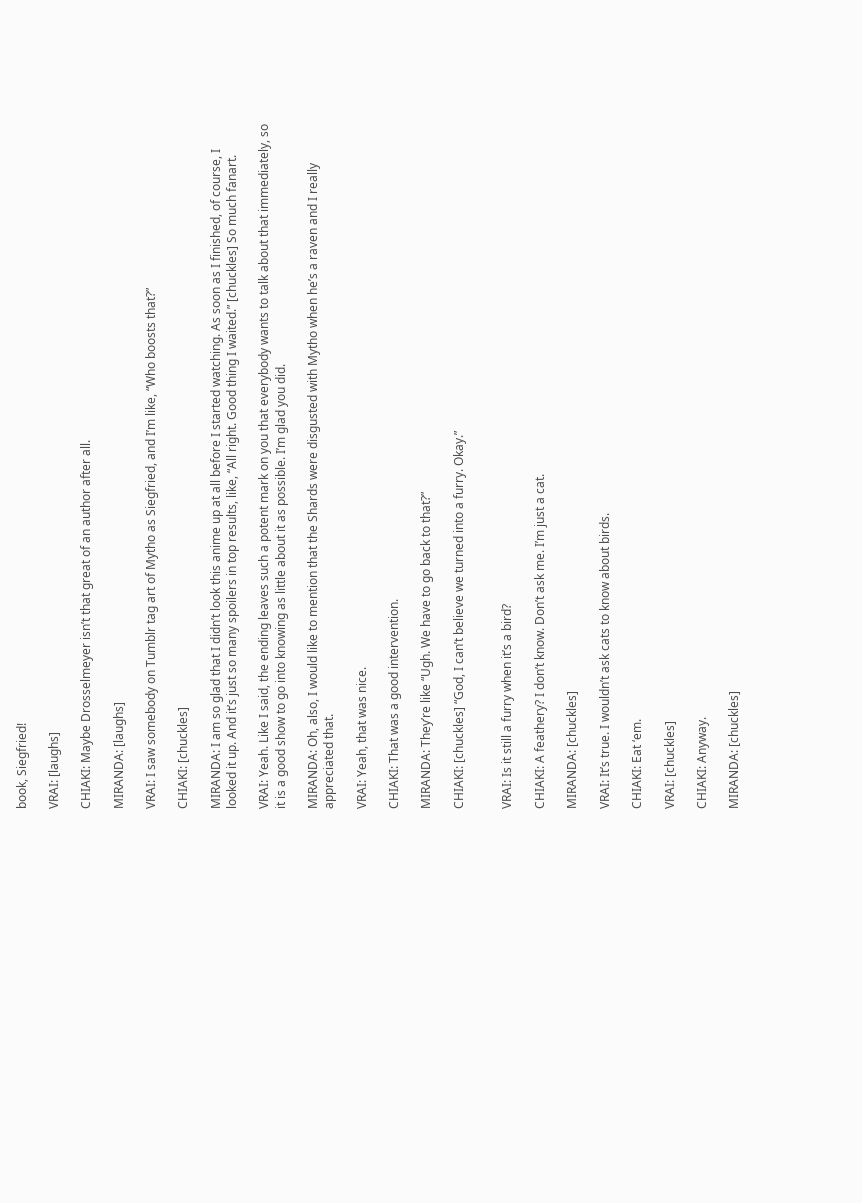book, Siegfried!

VRAI: [laughs]

CHIAKI: Maybe Drosselmeyer isn’t that great of an author after all.

MIRANDA: [laughs]

VRAI: I saw somebody on Tumblr tag art of Mytho as Siegfried, and I’m like, “Who boosts that?”

CHIAKI: [chuckles]

MIRANDA: I am so glad that I didn’t look this anime up at all before I started watching. As soon as I finished, of course, I looked it up. And it’s just so many spoilers in top results, like, “All right. Good thing I waited.” [chuckles] So much fanart.

VRAI: Yeah. Like I said, the ending leaves such a potent mark on you that everybody wants to talk about that immediately, so it is a good show to go into knowing as little about it as possible. I’m glad you did.

MIRANDA: Oh, also, I would like to mention that the Shards were disgusted with Mytho when he’s a raven and I really appreciated that.

VRAI: Yeah, that was nice.

CHIAKI: That was a good intervention.

MIRANDA: They’re like “Ugh. We have to go back to that?”

CHIAKI: [chuckles] “God, I can’t believe we turned into a furry. Okay.”


VRAI: Is it still a furry when it’s a bird?

CHIAKI: A feathery? I don’t know. Don’t ask me. I’m just a cat.

MIRANDA: [chuckles]

VRAI: It’s true. I wouldn’t ask cats to know about birds.

CHIAKI: Eat ‘em.

VRAI: [chuckles]

CHIAKI: Anyway.

MIRANDA: [chuckles]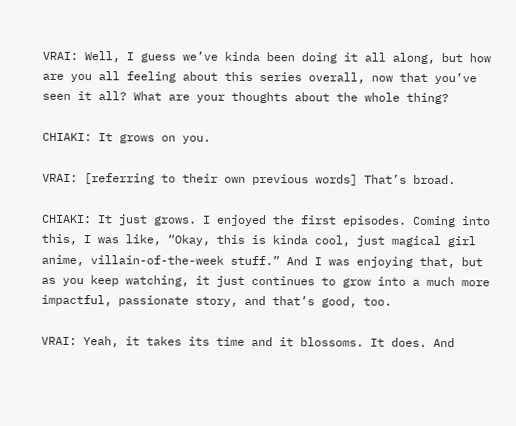VRAI: Well, I guess we’ve kinda been doing it all along, but how are you all feeling about this series overall, now that you’ve seen it all? What are your thoughts about the whole thing?

CHIAKI: It grows on you.

VRAI: [referring to their own previous words] That’s broad.

CHIAKI: It just grows. I enjoyed the first episodes. Coming into this, I was like, “Okay, this is kinda cool, just magical girl anime, villain-of-the-week stuff.” And I was enjoying that, but as you keep watching, it just continues to grow into a much more impactful, passionate story, and that’s good, too.

VRAI: Yeah, it takes its time and it blossoms. It does. And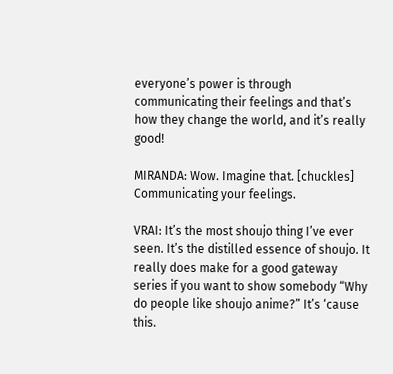everyone’s power is through communicating their feelings and that’s how they change the world, and it’s really good!

MIRANDA: Wow. Imagine that. [chuckles] Communicating your feelings.

VRAI: It’s the most shoujo thing I’ve ever seen. It’s the distilled essence of shoujo. It really does make for a good gateway series if you want to show somebody “Why do people like shoujo anime?” It’s ‘cause this.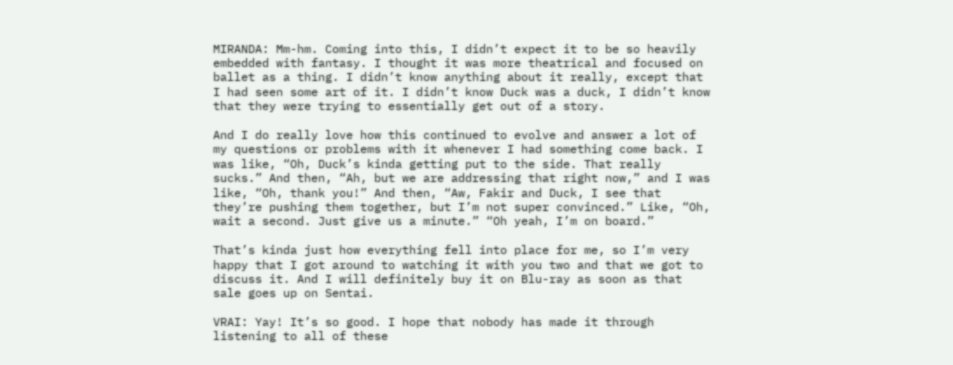MIRANDA: Mm-hm. Coming into this, I didn’t expect it to be so heavily embedded with fantasy. I thought it was more theatrical and focused on ballet as a thing. I didn’t know anything about it really, except that I had seen some art of it. I didn’t know Duck was a duck, I didn’t know that they were trying to essentially get out of a story.

And I do really love how this continued to evolve and answer a lot of my questions or problems with it whenever I had something come back. I was like, “Oh, Duck’s kinda getting put to the side. That really sucks.” And then, “Ah, but we are addressing that right now,” and I was like, “Oh, thank you!” And then, “Aw, Fakir and Duck, I see that they’re pushing them together, but I’m not super convinced.” Like, “Oh, wait a second. Just give us a minute.” “Oh yeah, I’m on board.”

That’s kinda just how everything fell into place for me, so I’m very happy that I got around to watching it with you two and that we got to discuss it. And I will definitely buy it on Blu-ray as soon as that sale goes up on Sentai.

VRAI: Yay! It’s so good. I hope that nobody has made it through listening to all of these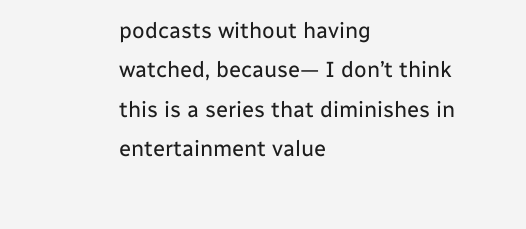podcasts without having watched, because— I don’t think this is a series that diminishes in entertainment value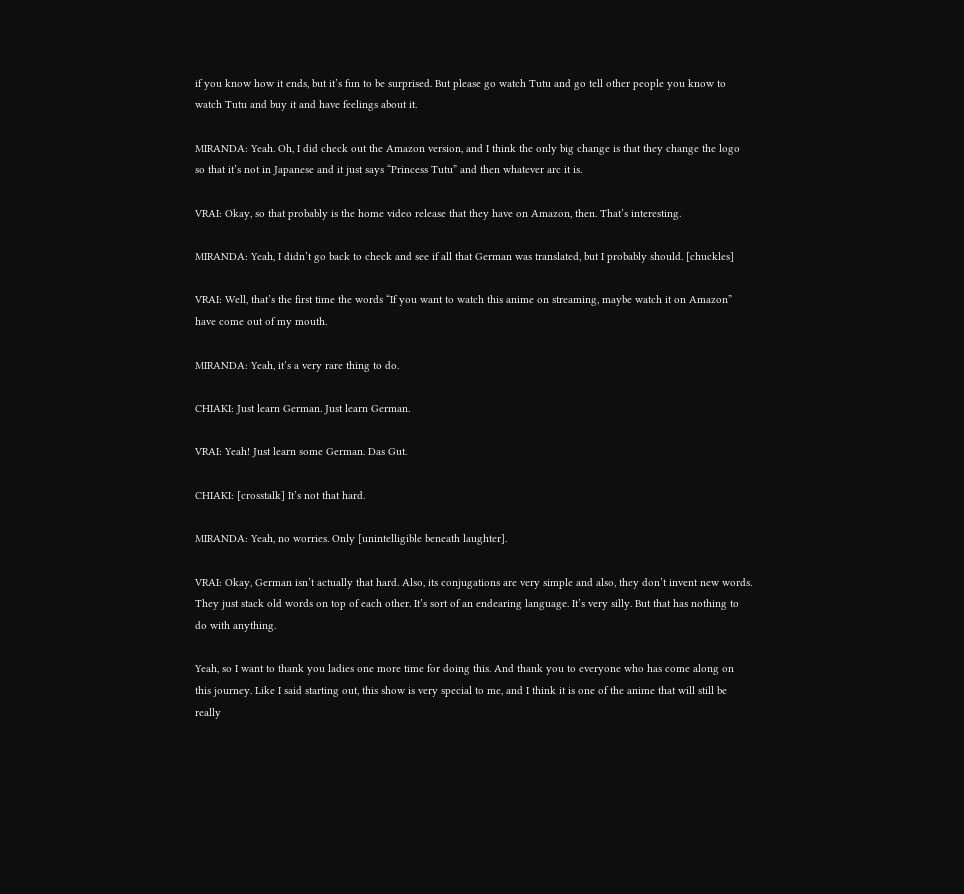if you know how it ends, but it’s fun to be surprised. But please go watch Tutu and go tell other people you know to watch Tutu and buy it and have feelings about it.

MIRANDA: Yeah. Oh, I did check out the Amazon version, and I think the only big change is that they change the logo so that it’s not in Japanese and it just says “Princess Tutu” and then whatever arc it is.

VRAI: Okay, so that probably is the home video release that they have on Amazon, then. That’s interesting.

MIRANDA: Yeah, I didn’t go back to check and see if all that German was translated, but I probably should. [chuckles]

VRAI: Well, that’s the first time the words “If you want to watch this anime on streaming, maybe watch it on Amazon” have come out of my mouth.

MIRANDA: Yeah, it’s a very rare thing to do.

CHIAKI: Just learn German. Just learn German.

VRAI: Yeah! Just learn some German. Das Gut.

CHIAKI: [crosstalk] It’s not that hard.

MIRANDA: Yeah, no worries. Only [unintelligible beneath laughter].

VRAI: Okay, German isn’t actually that hard. Also, its conjugations are very simple and also, they don’t invent new words. They just stack old words on top of each other. It’s sort of an endearing language. It’s very silly. But that has nothing to do with anything.

Yeah, so I want to thank you ladies one more time for doing this. And thank you to everyone who has come along on this journey. Like I said starting out, this show is very special to me, and I think it is one of the anime that will still be really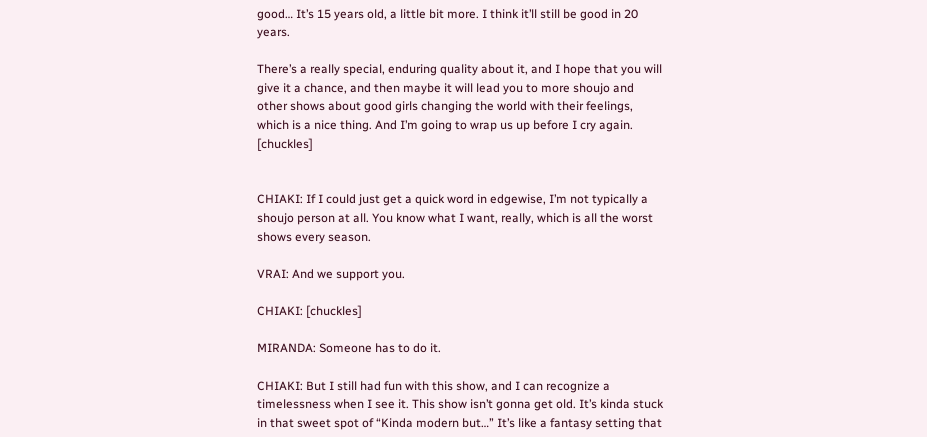good… It’s 15 years old, a little bit more. I think it’ll still be good in 20 years.

There’s a really special, enduring quality about it, and I hope that you will give it a chance, and then maybe it will lead you to more shoujo and other shows about good girls changing the world with their feelings, which is a nice thing. And I’m going to wrap us up before I cry again. [chuckles]


CHIAKI: If I could just get a quick word in edgewise, I’m not typically a shoujo person at all. You know what I want, really, which is all the worst shows every season.

VRAI: And we support you.

CHIAKI: [chuckles]

MIRANDA: Someone has to do it.

CHIAKI: But I still had fun with this show, and I can recognize a timelessness when I see it. This show isn’t gonna get old. It’s kinda stuck in that sweet spot of “Kinda modern but…” It’s like a fantasy setting that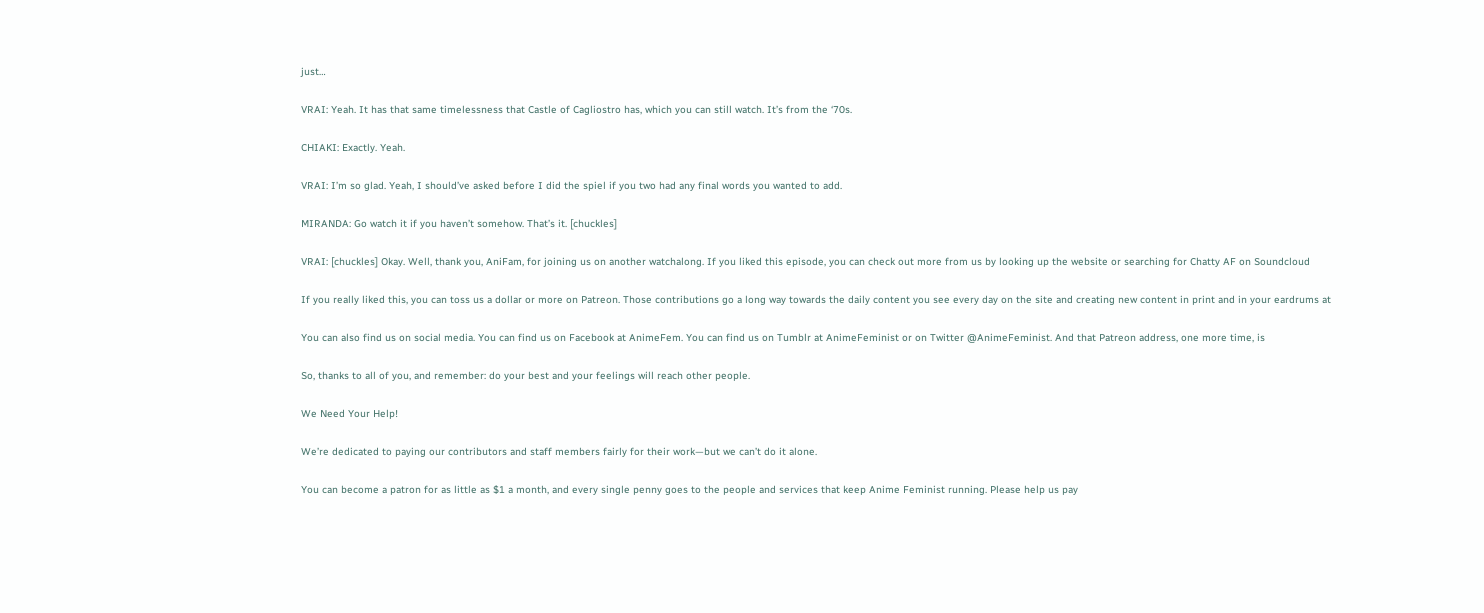just…

VRAI: Yeah. It has that same timelessness that Castle of Cagliostro has, which you can still watch. It’s from the ‘70s.

CHIAKI: Exactly. Yeah.

VRAI: I’m so glad. Yeah, I should’ve asked before I did the spiel if you two had any final words you wanted to add.

MIRANDA: Go watch it if you haven’t somehow. That’s it. [chuckles]

VRAI: [chuckles] Okay. Well, thank you, AniFam, for joining us on another watchalong. If you liked this episode, you can check out more from us by looking up the website or searching for Chatty AF on Soundcloud

If you really liked this, you can toss us a dollar or more on Patreon. Those contributions go a long way towards the daily content you see every day on the site and creating new content in print and in your eardrums at

You can also find us on social media. You can find us on Facebook at AnimeFem. You can find us on Tumblr at AnimeFeminist or on Twitter @AnimeFeminist. And that Patreon address, one more time, is

So, thanks to all of you, and remember: do your best and your feelings will reach other people.

We Need Your Help!

We’re dedicated to paying our contributors and staff members fairly for their work—but we can’t do it alone.

You can become a patron for as little as $1 a month, and every single penny goes to the people and services that keep Anime Feminist running. Please help us pay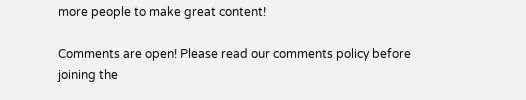more people to make great content!

Comments are open! Please read our comments policy before joining the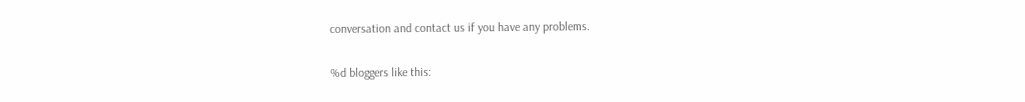conversation and contact us if you have any problems.

%d bloggers like this: